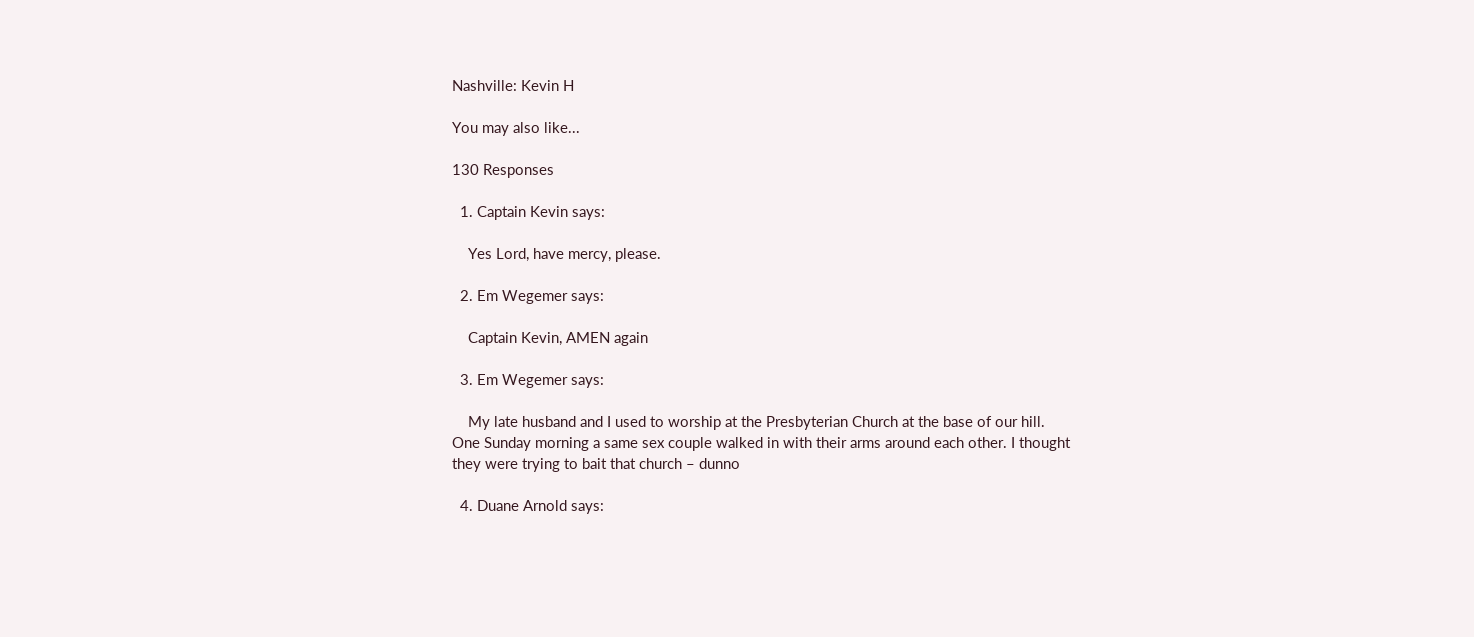Nashville: Kevin H

You may also like...

130 Responses

  1. Captain Kevin says:

    Yes Lord, have mercy, please.

  2. Em Wegemer says:

    Captain Kevin, AMEN again

  3. Em Wegemer says:

    My late husband and I used to worship at the Presbyterian Church at the base of our hill. One Sunday morning a same sex couple walked in with their arms around each other. I thought they were trying to bait that church – dunno

  4. Duane Arnold says: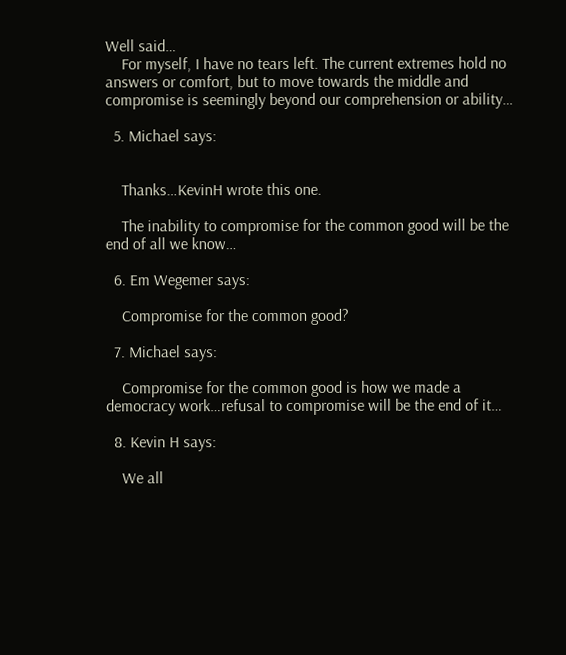Well said…
    For myself, I have no tears left. The current extremes hold no answers or comfort, but to move towards the middle and compromise is seemingly beyond our comprehension or ability…

  5. Michael says:


    Thanks…KevinH wrote this one.

    The inability to compromise for the common good will be the end of all we know…

  6. Em Wegemer says:

    Compromise for the common good?

  7. Michael says:

    Compromise for the common good is how we made a democracy work…refusal to compromise will be the end of it…

  8. Kevin H says:

    We all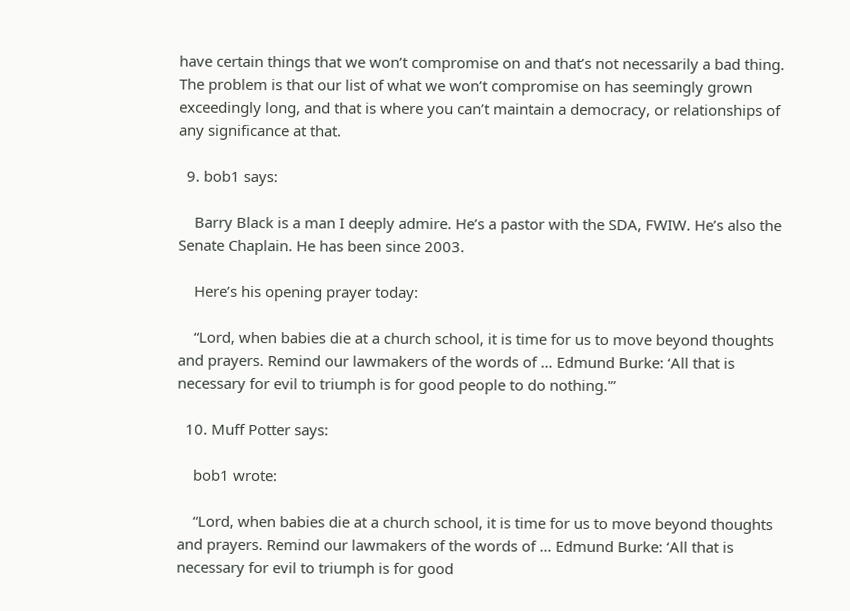have certain things that we won’t compromise on and that’s not necessarily a bad thing. The problem is that our list of what we won’t compromise on has seemingly grown exceedingly long, and that is where you can’t maintain a democracy, or relationships of any significance at that.

  9. bob1 says:

    Barry Black is a man I deeply admire. He’s a pastor with the SDA, FWIW. He’s also the Senate Chaplain. He has been since 2003.

    Here’s his opening prayer today:

    “Lord, when babies die at a church school, it is time for us to move beyond thoughts and prayers. Remind our lawmakers of the words of … Edmund Burke: ‘All that is necessary for evil to triumph is for good people to do nothing.'”

  10. Muff Potter says:

    bob1 wrote:

    “Lord, when babies die at a church school, it is time for us to move beyond thoughts and prayers. Remind our lawmakers of the words of … Edmund Burke: ‘All that is necessary for evil to triumph is for good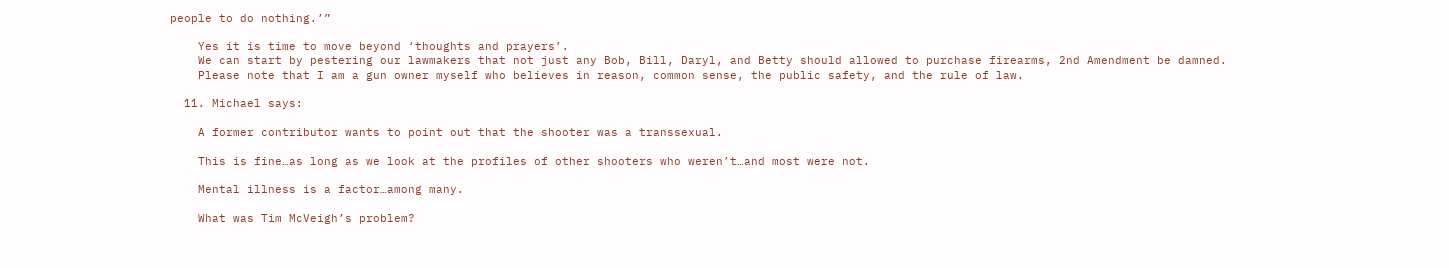people to do nothing.’”

    Yes it is time to move beyond ‘thoughts and prayers’.
    We can start by pestering our lawmakers that not just any Bob, Bill, Daryl, and Betty should allowed to purchase firearms, 2nd Amendment be damned.
    Please note that I am a gun owner myself who believes in reason, common sense, the public safety, and the rule of law.

  11. Michael says:

    A former contributor wants to point out that the shooter was a transsexual.

    This is fine…as long as we look at the profiles of other shooters who weren’t…and most were not.

    Mental illness is a factor…among many.

    What was Tim McVeigh’s problem?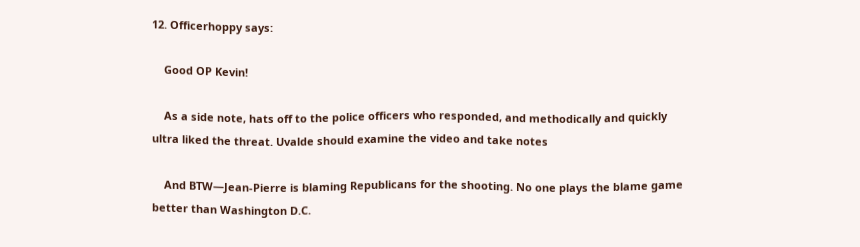12. Officerhoppy says:

    Good OP Kevin!

    As a side note, hats off to the police officers who responded, and methodically and quickly ultra liked the threat. Uvalde should examine the video and take notes

    And BTW—Jean-Pierre is blaming Republicans for the shooting. No one plays the blame game better than Washington D.C.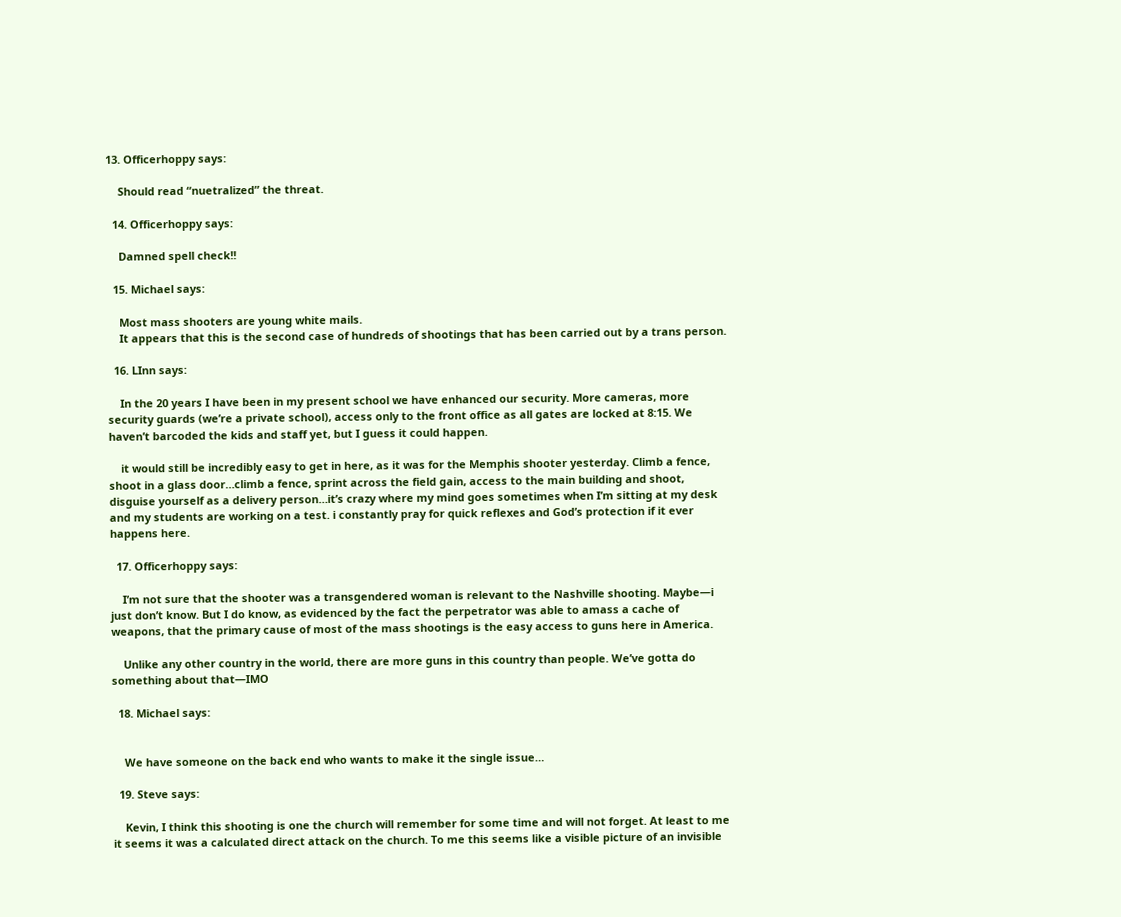13. Officerhoppy says:

    Should read “nuetralized” the threat.

  14. Officerhoppy says:

    Damned spell check!!

  15. Michael says:

    Most mass shooters are young white mails.
    It appears that this is the second case of hundreds of shootings that has been carried out by a trans person.

  16. LInn says:

    In the 20 years I have been in my present school we have enhanced our security. More cameras, more security guards (we’re a private school), access only to the front office as all gates are locked at 8:15. We haven’t barcoded the kids and staff yet, but I guess it could happen.

    it would still be incredibly easy to get in here, as it was for the Memphis shooter yesterday. Climb a fence, shoot in a glass door…climb a fence, sprint across the field gain, access to the main building and shoot, disguise yourself as a delivery person…it’s crazy where my mind goes sometimes when I’m sitting at my desk and my students are working on a test. i constantly pray for quick reflexes and God’s protection if it ever happens here.

  17. Officerhoppy says:

    I’m not sure that the shooter was a transgendered woman is relevant to the Nashville shooting. Maybe—i just don’t know. But I do know, as evidenced by the fact the perpetrator was able to amass a cache of weapons, that the primary cause of most of the mass shootings is the easy access to guns here in America.

    Unlike any other country in the world, there are more guns in this country than people. We’ve gotta do something about that—IMO

  18. Michael says:


    We have someone on the back end who wants to make it the single issue…

  19. Steve says:

    Kevin, I think this shooting is one the church will remember for some time and will not forget. At least to me it seems it was a calculated direct attack on the church. To me this seems like a visible picture of an invisible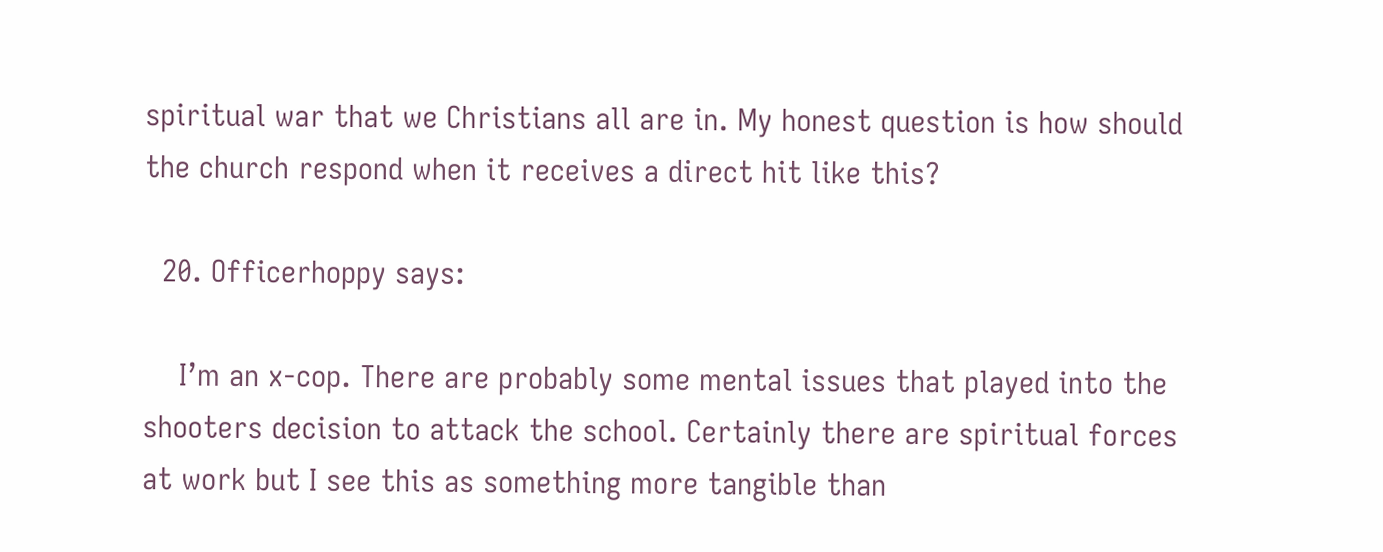spiritual war that we Christians all are in. My honest question is how should the church respond when it receives a direct hit like this?

  20. Officerhoppy says:

    I’m an x-cop. There are probably some mental issues that played into the shooters decision to attack the school. Certainly there are spiritual forces at work but I see this as something more tangible than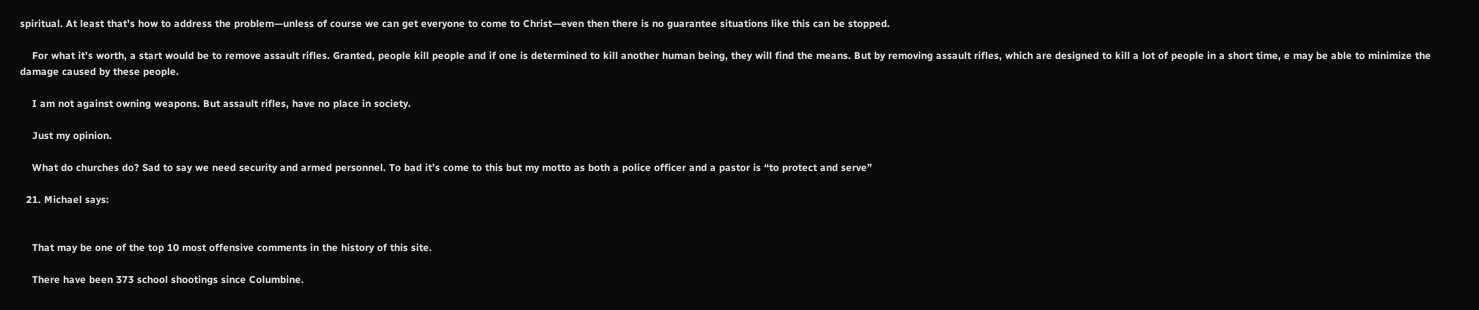spiritual. At least that’s how to address the problem—unless of course we can get everyone to come to Christ—even then there is no guarantee situations like this can be stopped.

    For what it’s worth, a start would be to remove assault rifles. Granted, people kill people and if one is determined to kill another human being, they will find the means. But by removing assault rifles, which are designed to kill a lot of people in a short time, e may be able to minimize the damage caused by these people.

    I am not against owning weapons. But assault rifles, have no place in society.

    Just my opinion.

    What do churches do? Sad to say we need security and armed personnel. To bad it’s come to this but my motto as both a police officer and a pastor is “to protect and serve”

  21. Michael says:


    That may be one of the top 10 most offensive comments in the history of this site.

    There have been 373 school shootings since Columbine.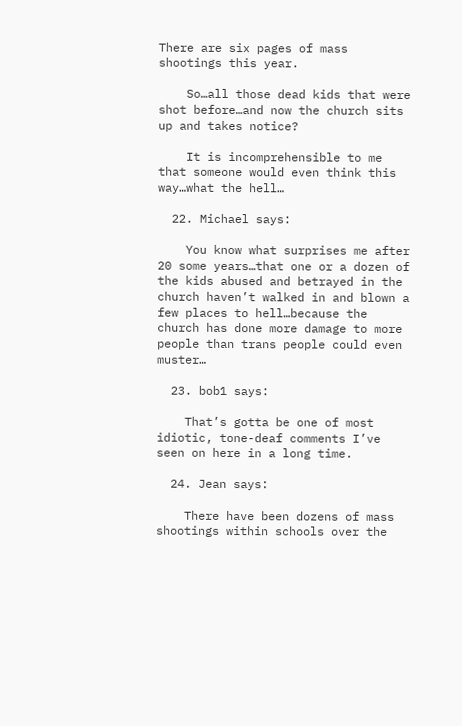There are six pages of mass shootings this year.

    So…all those dead kids that were shot before…and now the church sits up and takes notice?

    It is incomprehensible to me that someone would even think this way…what the hell…

  22. Michael says:

    You know what surprises me after 20 some years…that one or a dozen of the kids abused and betrayed in the church haven’t walked in and blown a few places to hell…because the church has done more damage to more people than trans people could even muster…

  23. bob1 says:

    That’s gotta be one of most idiotic, tone-deaf comments I’ve seen on here in a long time.

  24. Jean says:

    There have been dozens of mass shootings within schools over the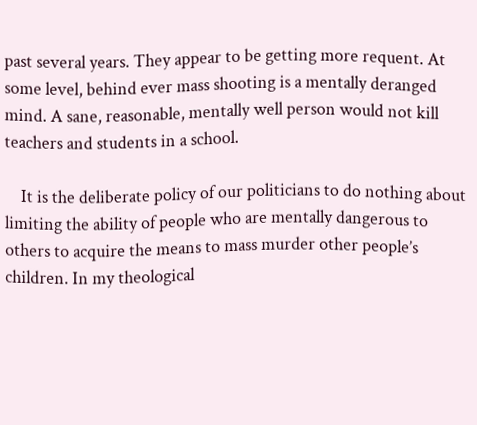past several years. They appear to be getting more requent. At some level, behind ever mass shooting is a mentally deranged mind. A sane, reasonable, mentally well person would not kill teachers and students in a school.

    It is the deliberate policy of our politicians to do nothing about limiting the ability of people who are mentally dangerous to others to acquire the means to mass murder other people’s children. In my theological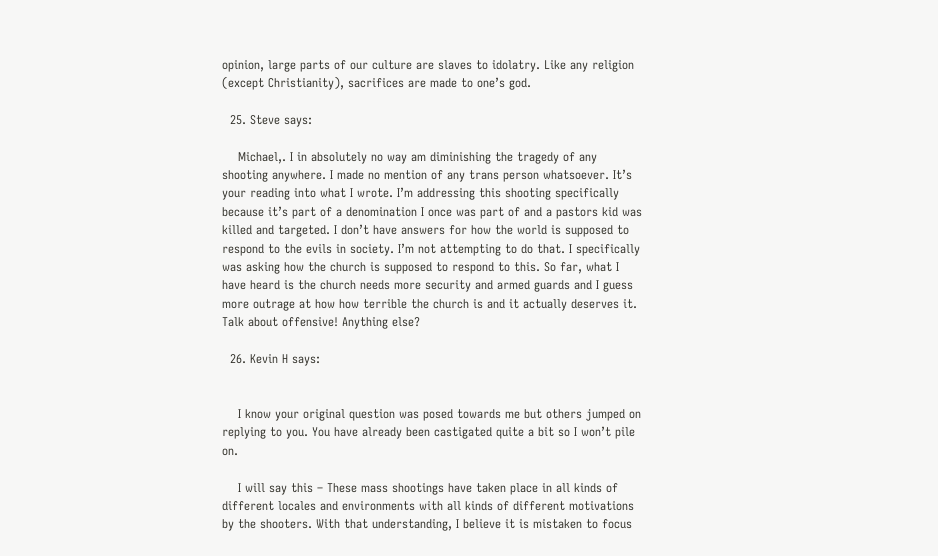opinion, large parts of our culture are slaves to idolatry. Like any religion (except Christianity), sacrifices are made to one’s god.

  25. Steve says:

    Michael,. I in absolutely no way am diminishing the tragedy of any shooting anywhere. I made no mention of any trans person whatsoever. It’s your reading into what I wrote. I’m addressing this shooting specifically because it’s part of a denomination I once was part of and a pastors kid was killed and targeted. I don’t have answers for how the world is supposed to respond to the evils in society. I’m not attempting to do that. I specifically was asking how the church is supposed to respond to this. So far, what I have heard is the church needs more security and armed guards and I guess more outrage at how how terrible the church is and it actually deserves it. Talk about offensive! Anything else?

  26. Kevin H says:


    I know your original question was posed towards me but others jumped on replying to you. You have already been castigated quite a bit so I won’t pile on.

    I will say this – These mass shootings have taken place in all kinds of different locales and environments with all kinds of different motivations by the shooters. With that understanding, I believe it is mistaken to focus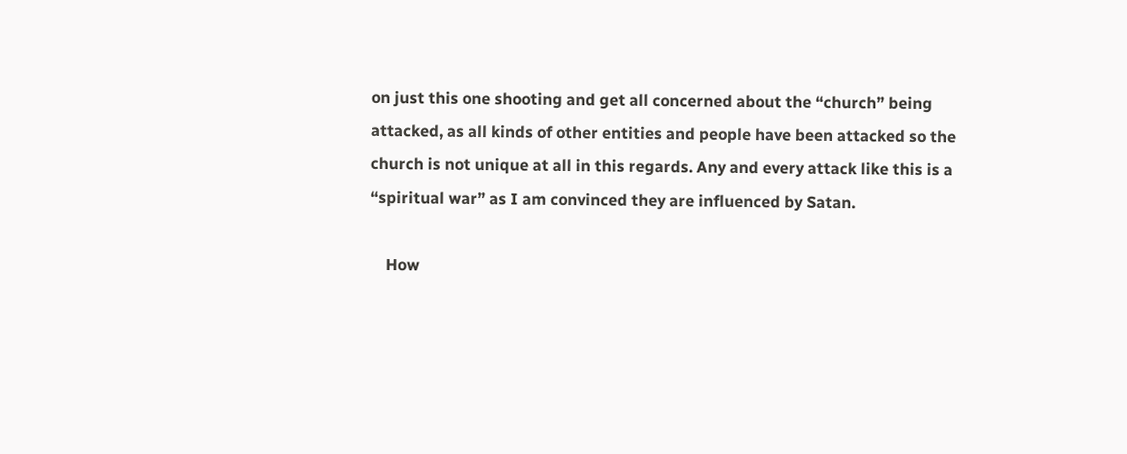on just this one shooting and get all concerned about the “church” being attacked, as all kinds of other entities and people have been attacked so the church is not unique at all in this regards. Any and every attack like this is a “spiritual war” as I am convinced they are influenced by Satan.

    How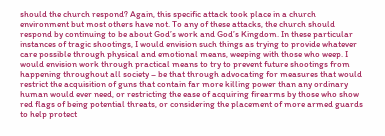should the church respond? Again, this specific attack took place in a church environment but most others have not. To any of these attacks, the church should respond by continuing to be about God’s work and God’s Kingdom. In these particular instances of tragic shootings, I would envision such things as trying to provide whatever care possible through physical and emotional means, weeping with those who weep. I would envision work through practical means to try to prevent future shootings from happening throughout all society – be that through advocating for measures that would restrict the acquisition of guns that contain far more killing power than any ordinary human would ever need, or restricting the ease of acquiring firearms by those who show red flags of being potential threats, or considering the placement of more armed guards to help protect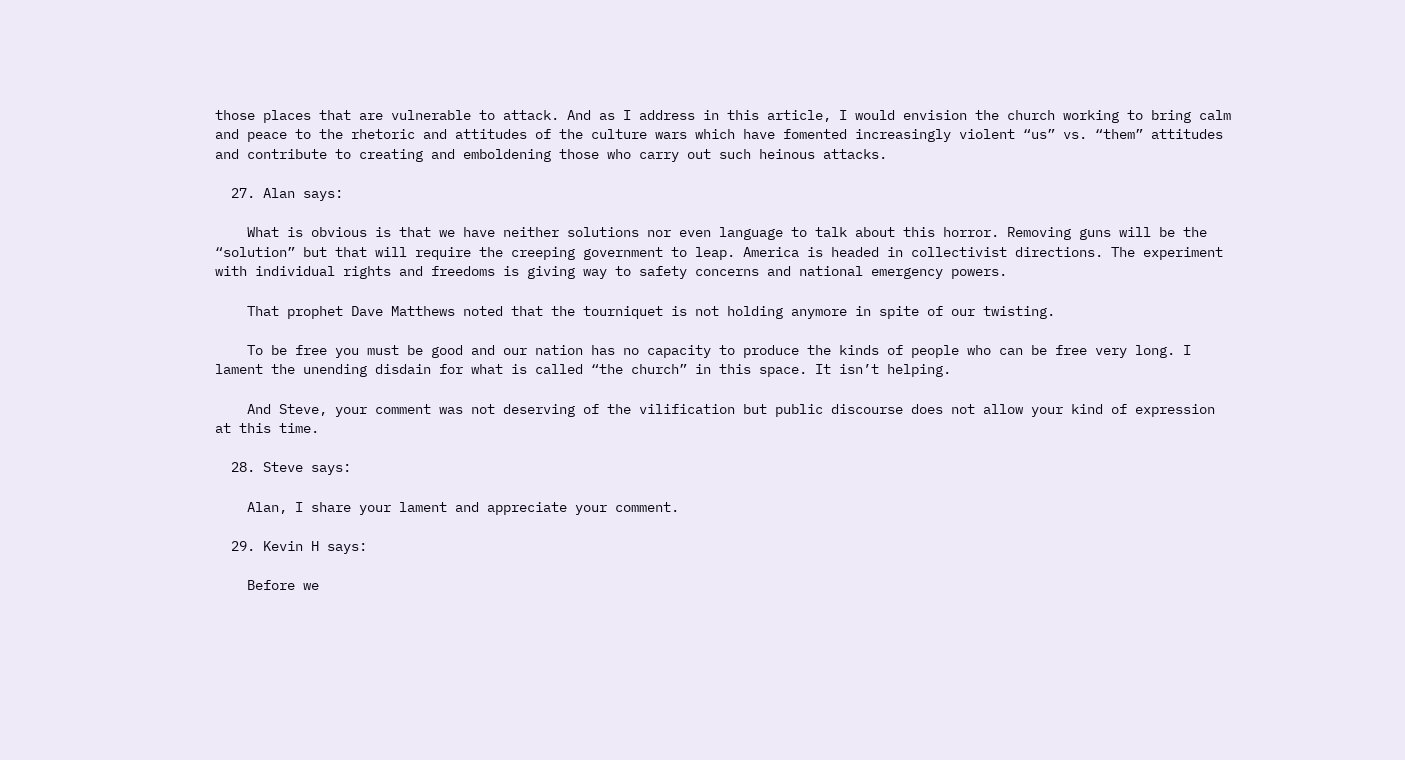those places that are vulnerable to attack. And as I address in this article, I would envision the church working to bring calm and peace to the rhetoric and attitudes of the culture wars which have fomented increasingly violent “us” vs. “them” attitudes and contribute to creating and emboldening those who carry out such heinous attacks.

  27. Alan says:

    What is obvious is that we have neither solutions nor even language to talk about this horror. Removing guns will be the “solution” but that will require the creeping government to leap. America is headed in collectivist directions. The experiment with individual rights and freedoms is giving way to safety concerns and national emergency powers.

    That prophet Dave Matthews noted that the tourniquet is not holding anymore in spite of our twisting.

    To be free you must be good and our nation has no capacity to produce the kinds of people who can be free very long. I lament the unending disdain for what is called “the church” in this space. It isn’t helping.

    And Steve, your comment was not deserving of the vilification but public discourse does not allow your kind of expression at this time.

  28. Steve says:

    Alan, I share your lament and appreciate your comment.

  29. Kevin H says:

    Before we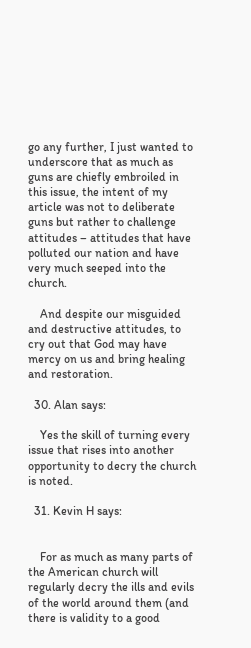go any further, I just wanted to underscore that as much as guns are chiefly embroiled in this issue, the intent of my article was not to deliberate guns but rather to challenge attitudes – attitudes that have polluted our nation and have very much seeped into the church.

    And despite our misguided and destructive attitudes, to cry out that God may have mercy on us and bring healing and restoration.

  30. Alan says:

    Yes the skill of turning every issue that rises into another opportunity to decry the church is noted.

  31. Kevin H says:


    For as much as many parts of the American church will regularly decry the ills and evils of the world around them (and there is validity to a good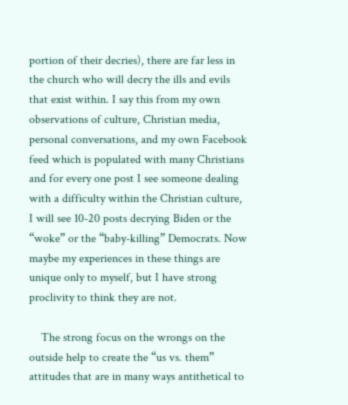portion of their decries), there are far less in the church who will decry the ills and evils that exist within. I say this from my own observations of culture, Christian media, personal conversations, and my own Facebook feed which is populated with many Christians and for every one post I see someone dealing with a difficulty within the Christian culture, I will see 10-20 posts decrying Biden or the “woke” or the “baby-killing” Democrats. Now maybe my experiences in these things are unique only to myself, but I have strong proclivity to think they are not.

    The strong focus on the wrongs on the outside help to create the “us vs. them” attitudes that are in many ways antithetical to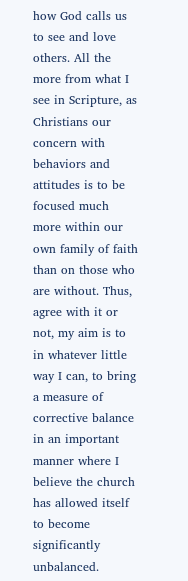how God calls us to see and love others. All the more from what I see in Scripture, as Christians our concern with behaviors and attitudes is to be focused much more within our own family of faith than on those who are without. Thus, agree with it or not, my aim is to in whatever little way I can, to bring a measure of corrective balance in an important manner where I believe the church has allowed itself to become significantly unbalanced.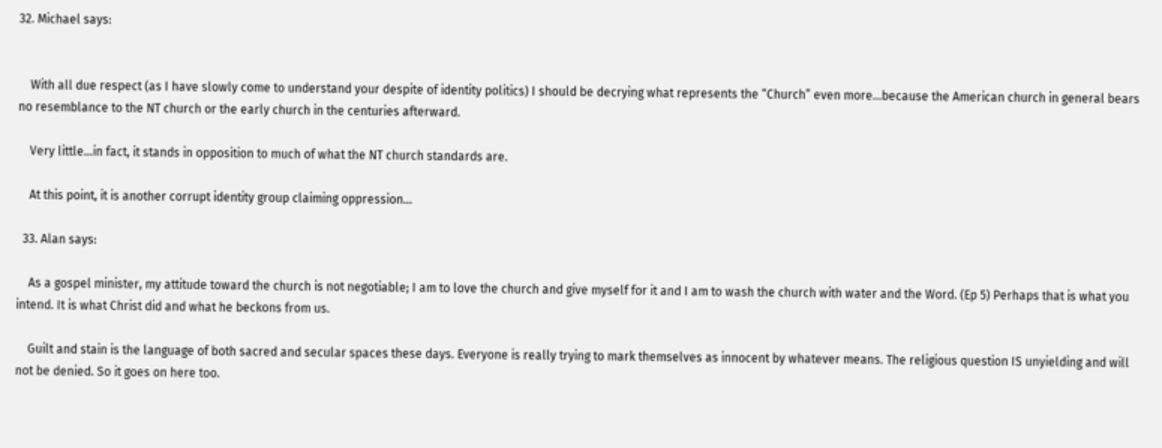32. Michael says:


    With all due respect (as I have slowly come to understand your despite of identity politics) I should be decrying what represents the “Church” even more…because the American church in general bears no resemblance to the NT church or the early church in the centuries afterward.

    Very little…in fact, it stands in opposition to much of what the NT church standards are.

    At this point, it is another corrupt identity group claiming oppression…

  33. Alan says:

    As a gospel minister, my attitude toward the church is not negotiable; I am to love the church and give myself for it and I am to wash the church with water and the Word. (Ep 5) Perhaps that is what you intend. It is what Christ did and what he beckons from us.

    Guilt and stain is the language of both sacred and secular spaces these days. Everyone is really trying to mark themselves as innocent by whatever means. The religious question IS unyielding and will not be denied. So it goes on here too.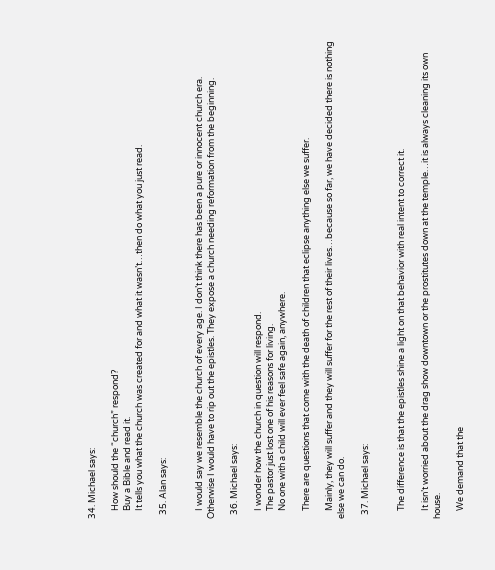34. Michael says:

    How should the “church” respond?
    Buy a Bible and read it.
    It tells you what the church was created for and what it wasn’t…then do what you just read.

  35. Alan says:


    I would say we resemble the church of every age. I don’t think there has been a pure or innocent church era. Otherwise I would have to rip out the epistles. They expose a church needing reformation from the beginning.

  36. Michael says:

    I wonder how the church in question will respond.
    The pastor just lost one of his reasons for living.
    No one with a child will ever feel safe again, anywhere.

    There are questions that come with the death of children that eclipse anything else we suffer.

    Mainly, they will suffer and they will suffer for the rest of their lives…because so far, we have decided there is nothing else we can do.

  37. Michael says:


    The difference is that the epistles shine a light on that behavior with real intent to correct it.

    It isn’t worried about the drag show downtown or the prostitutes down at the temple…it is always cleaning its own house.

    We demand that the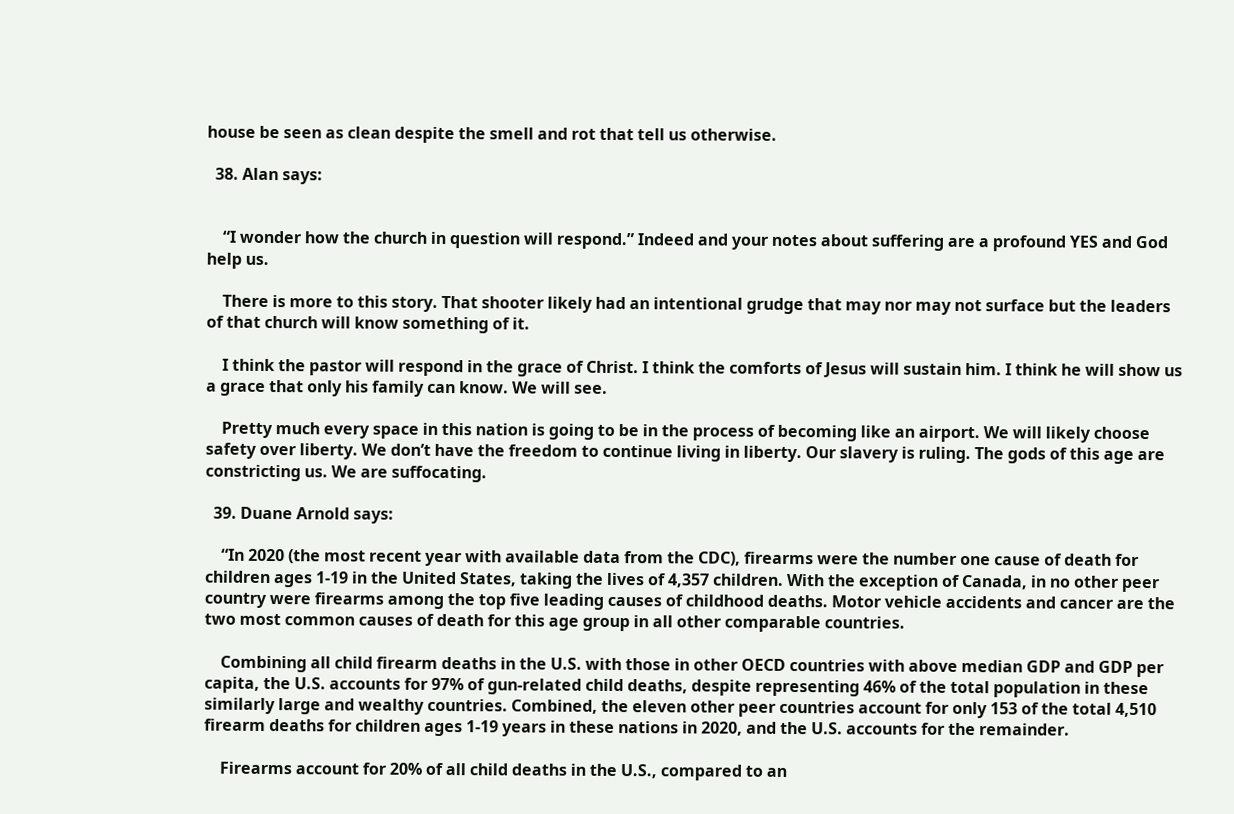house be seen as clean despite the smell and rot that tell us otherwise.

  38. Alan says:


    “I wonder how the church in question will respond.” Indeed and your notes about suffering are a profound YES and God help us.

    There is more to this story. That shooter likely had an intentional grudge that may nor may not surface but the leaders of that church will know something of it.

    I think the pastor will respond in the grace of Christ. I think the comforts of Jesus will sustain him. I think he will show us a grace that only his family can know. We will see.

    Pretty much every space in this nation is going to be in the process of becoming like an airport. We will likely choose safety over liberty. We don’t have the freedom to continue living in liberty. Our slavery is ruling. The gods of this age are constricting us. We are suffocating.

  39. Duane Arnold says:

    “In 2020 (the most recent year with available data from the CDC), firearms were the number one cause of death for children ages 1-19 in the United States, taking the lives of 4,357 children. With the exception of Canada, in no other peer country were firearms among the top five leading causes of childhood deaths. Motor vehicle accidents and cancer are the two most common causes of death for this age group in all other comparable countries.

    Combining all child firearm deaths in the U.S. with those in other OECD countries with above median GDP and GDP per capita, the U.S. accounts for 97% of gun-related child deaths, despite representing 46% of the total population in these similarly large and wealthy countries. Combined, the eleven other peer countries account for only 153 of the total 4,510 firearm deaths for children ages 1-19 years in these nations in 2020, and the U.S. accounts for the remainder.

    Firearms account for 20% of all child deaths in the U.S., compared to an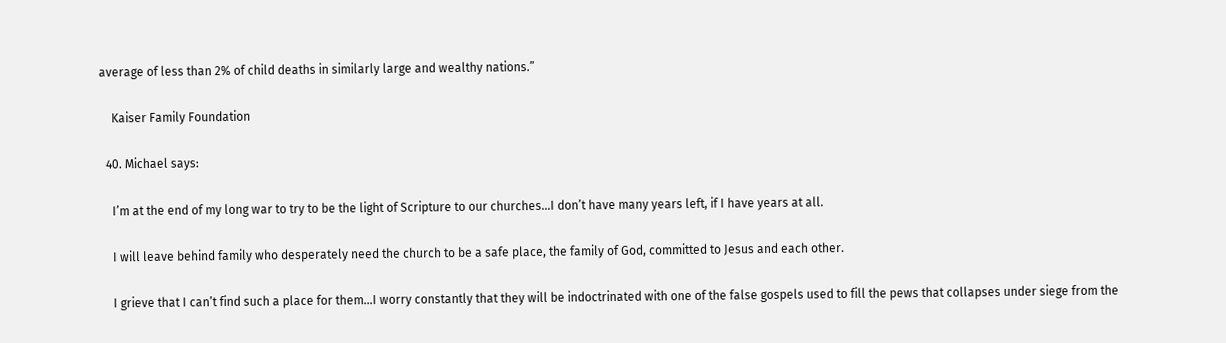average of less than 2% of child deaths in similarly large and wealthy nations.”

    Kaiser Family Foundation

  40. Michael says:

    I’m at the end of my long war to try to be the light of Scripture to our churches…I don’t have many years left, if I have years at all.

    I will leave behind family who desperately need the church to be a safe place, the family of God, committed to Jesus and each other.

    I grieve that I can’t find such a place for them…I worry constantly that they will be indoctrinated with one of the false gospels used to fill the pews that collapses under siege from the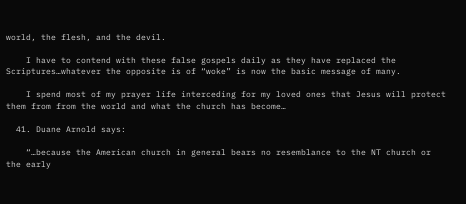world, the flesh, and the devil.

    I have to contend with these false gospels daily as they have replaced the Scriptures…whatever the opposite is of “woke” is now the basic message of many.

    I spend most of my prayer life interceding for my loved ones that Jesus will protect them from from the world and what the church has become…

  41. Duane Arnold says:

    “…because the American church in general bears no resemblance to the NT church or the early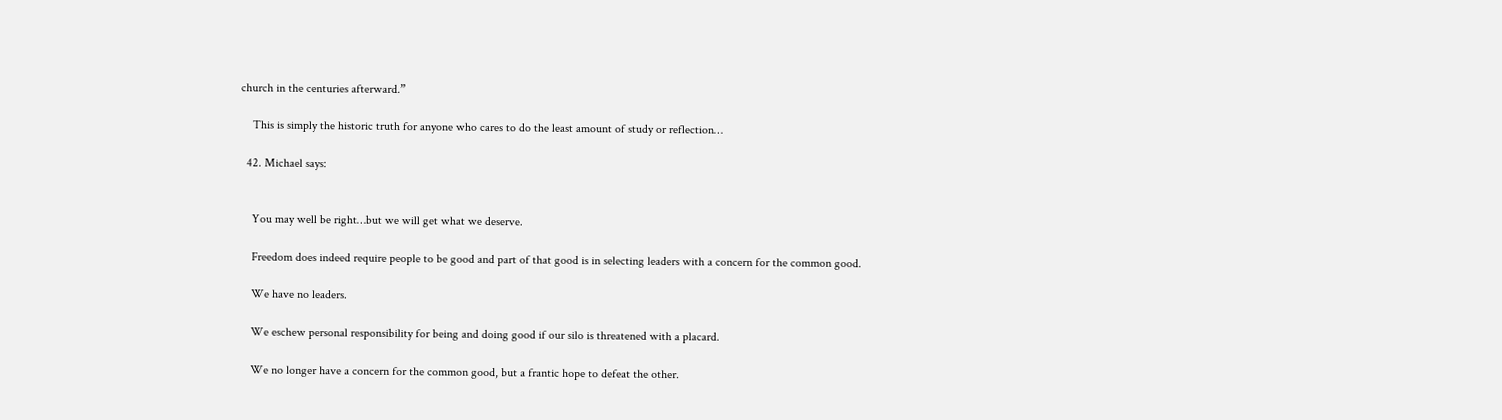church in the centuries afterward.”

    This is simply the historic truth for anyone who cares to do the least amount of study or reflection…

  42. Michael says:


    You may well be right…but we will get what we deserve.

    Freedom does indeed require people to be good and part of that good is in selecting leaders with a concern for the common good.

    We have no leaders.

    We eschew personal responsibility for being and doing good if our silo is threatened with a placard.

    We no longer have a concern for the common good, but a frantic hope to defeat the other.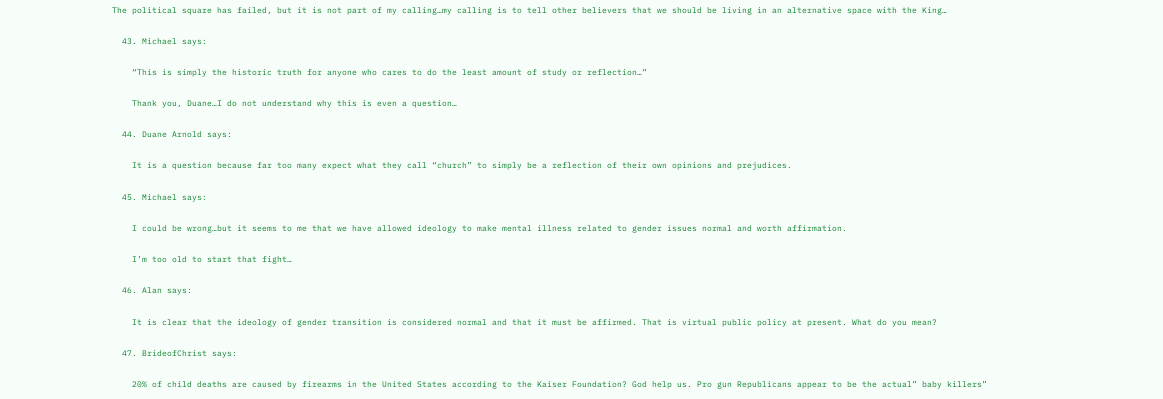The political square has failed, but it is not part of my calling…my calling is to tell other believers that we should be living in an alternative space with the King…

  43. Michael says:

    “This is simply the historic truth for anyone who cares to do the least amount of study or reflection…”

    Thank you, Duane…I do not understand why this is even a question…

  44. Duane Arnold says:

    It is a question because far too many expect what they call “church” to simply be a reflection of their own opinions and prejudices.

  45. Michael says:

    I could be wrong…but it seems to me that we have allowed ideology to make mental illness related to gender issues normal and worth affirmation.

    I’m too old to start that fight…

  46. Alan says:

    It is clear that the ideology of gender transition is considered normal and that it must be affirmed. That is virtual public policy at present. What do you mean?

  47. BrideofChrist says:

    20% of child deaths are caused by firearms in the United States according to the Kaiser Foundation? God help us. Pro gun Republicans appear to be the actual” baby killers”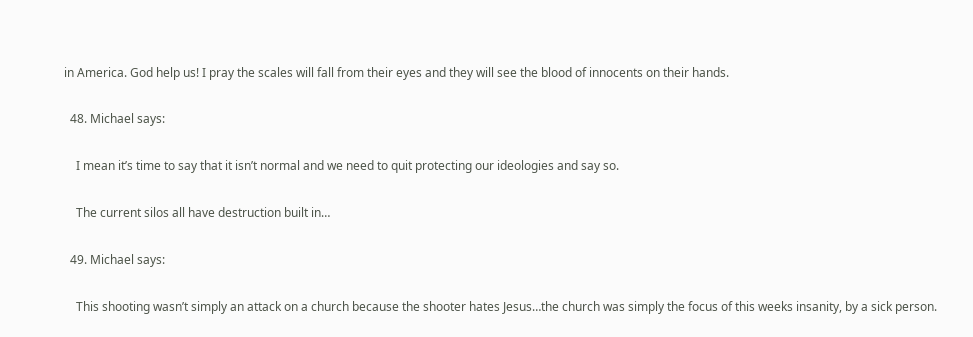in America. God help us! I pray the scales will fall from their eyes and they will see the blood of innocents on their hands.

  48. Michael says:

    I mean it’s time to say that it isn’t normal and we need to quit protecting our ideologies and say so.

    The current silos all have destruction built in…

  49. Michael says:

    This shooting wasn’t simply an attack on a church because the shooter hates Jesus…the church was simply the focus of this weeks insanity, by a sick person.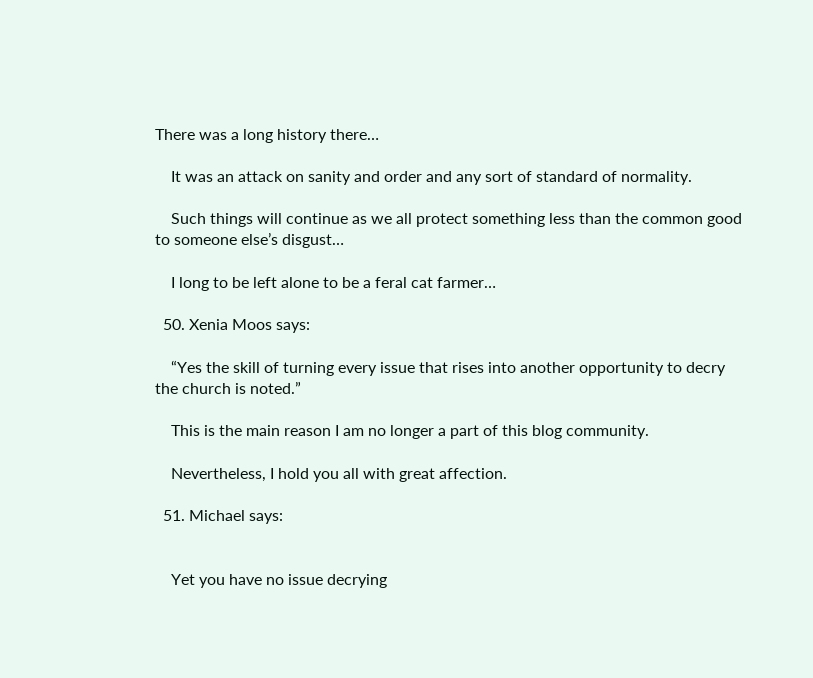There was a long history there…

    It was an attack on sanity and order and any sort of standard of normality.

    Such things will continue as we all protect something less than the common good to someone else’s disgust…

    I long to be left alone to be a feral cat farmer…

  50. Xenia Moos says:

    “Yes the skill of turning every issue that rises into another opportunity to decry the church is noted.”

    This is the main reason I am no longer a part of this blog community.

    Nevertheless, I hold you all with great affection.

  51. Michael says:


    Yet you have no issue decrying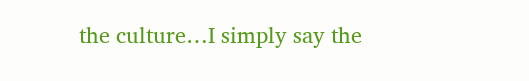the culture…I simply say the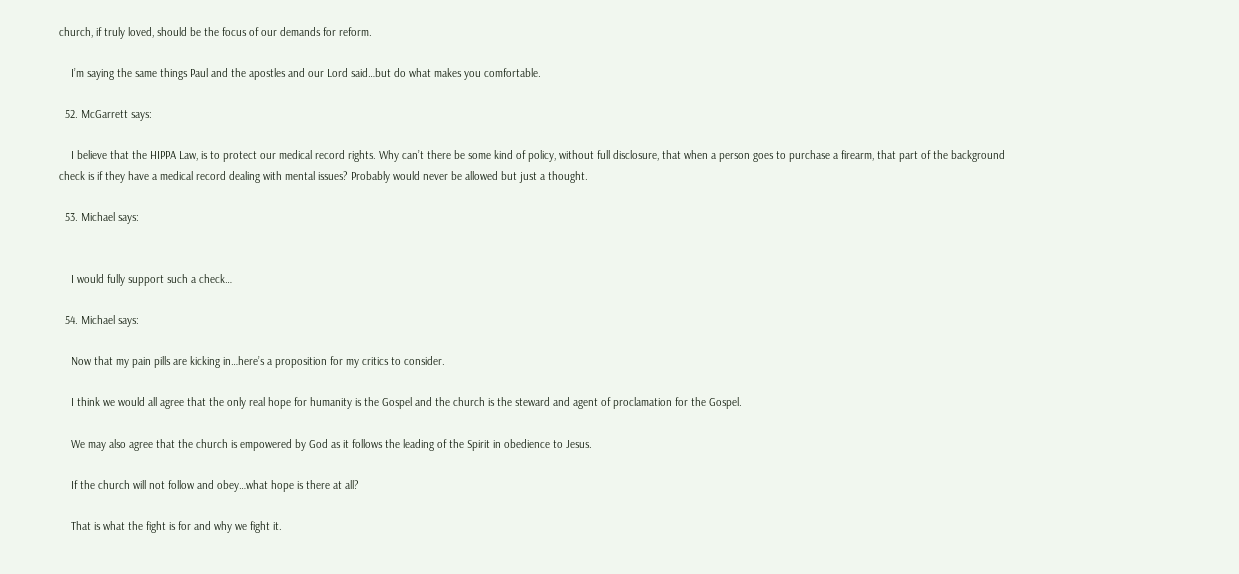church, if truly loved, should be the focus of our demands for reform.

    I’m saying the same things Paul and the apostles and our Lord said…but do what makes you comfortable.

  52. McGarrett says:

    I believe that the HIPPA Law, is to protect our medical record rights. Why can’t there be some kind of policy, without full disclosure, that when a person goes to purchase a firearm, that part of the background check is if they have a medical record dealing with mental issues? Probably would never be allowed but just a thought.

  53. Michael says:


    I would fully support such a check…

  54. Michael says:

    Now that my pain pills are kicking in…here’s a proposition for my critics to consider.

    I think we would all agree that the only real hope for humanity is the Gospel and the church is the steward and agent of proclamation for the Gospel.

    We may also agree that the church is empowered by God as it follows the leading of the Spirit in obedience to Jesus.

    If the church will not follow and obey…what hope is there at all?

    That is what the fight is for and why we fight it.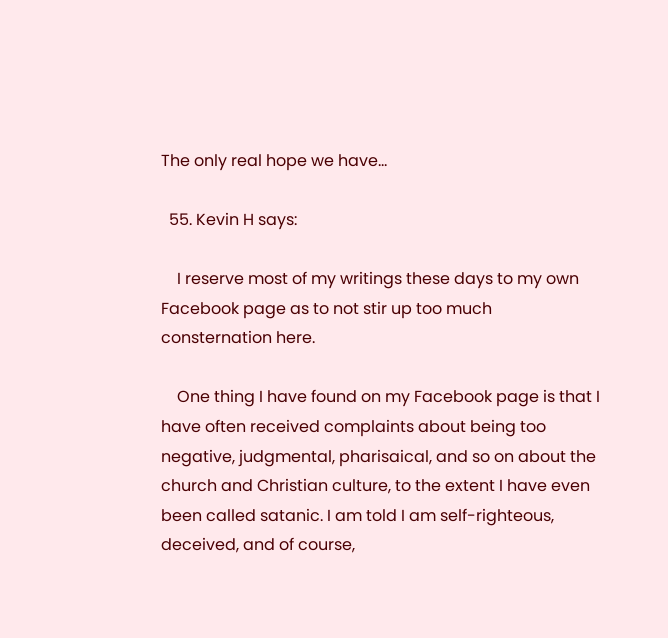The only real hope we have…

  55. Kevin H says:

    I reserve most of my writings these days to my own Facebook page as to not stir up too much consternation here.

    One thing I have found on my Facebook page is that I have often received complaints about being too negative, judgmental, pharisaical, and so on about the church and Christian culture, to the extent I have even been called satanic. I am told I am self-righteous, deceived, and of course,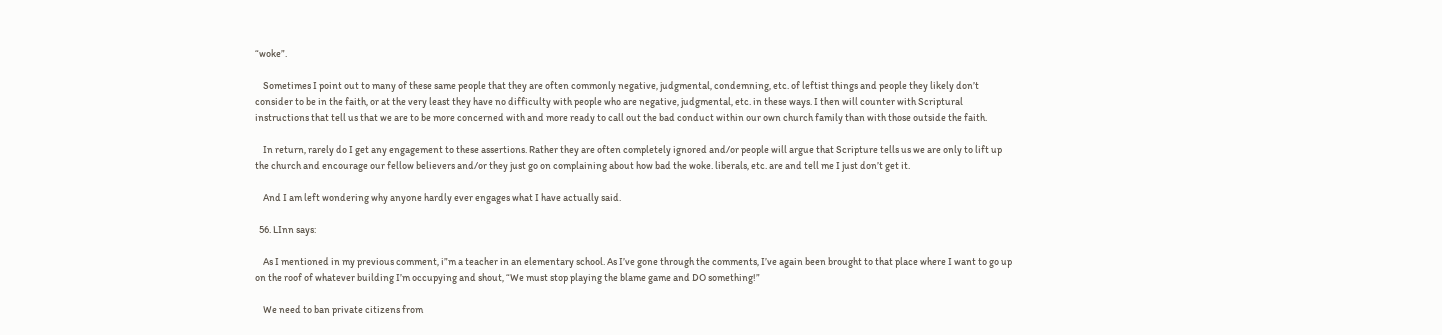“woke”.

    Sometimes I point out to many of these same people that they are often commonly negative, judgmental, condemning, etc. of leftist things and people they likely don’t consider to be in the faith, or at the very least they have no difficulty with people who are negative, judgmental, etc. in these ways. I then will counter with Scriptural instructions that tell us that we are to be more concerned with and more ready to call out the bad conduct within our own church family than with those outside the faith.

    In return, rarely do I get any engagement to these assertions. Rather they are often completely ignored and/or people will argue that Scripture tells us we are only to lift up the church and encourage our fellow believers and/or they just go on complaining about how bad the woke. liberals, etc. are and tell me I just don’t get it.

    And I am left wondering why anyone hardly ever engages what I have actually said.

  56. LInn says:

    As I mentioned in my previous comment, i”m a teacher in an elementary school. As I’ve gone through the comments, I’ve again been brought to that place where I want to go up on the roof of whatever building I’m occupying and shout, “We must stop playing the blame game and DO something!”

    We need to ban private citizens from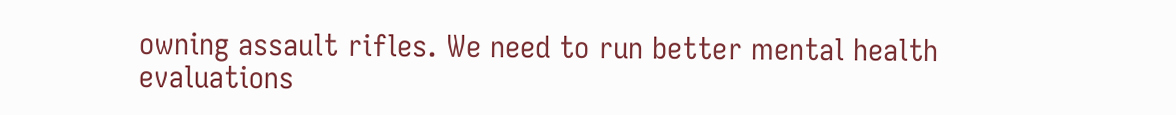owning assault rifles. We need to run better mental health evaluations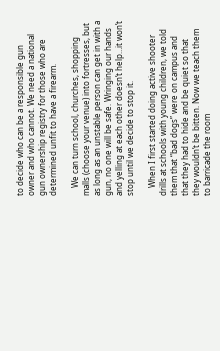to decide who can be a responsible gun owner and who cannot. We need a national gun ownership registry for those who are determined unfit to have a firearm.

    We can turn school, churches, shopping malls (choose your venue) into fortresses, but as long as an unstable person can get in with a gun, no one will be safe. Wringing our hands and yelling at each other doesn’t help…it won’t stop until we decide to stop it.

    When I first started doing active shooter drills at schools with young children, we told them that “bad dogs” were on campus and that they had to hide and be quiet so that they wouldn’t be bitten. Now we teach them to barricade the room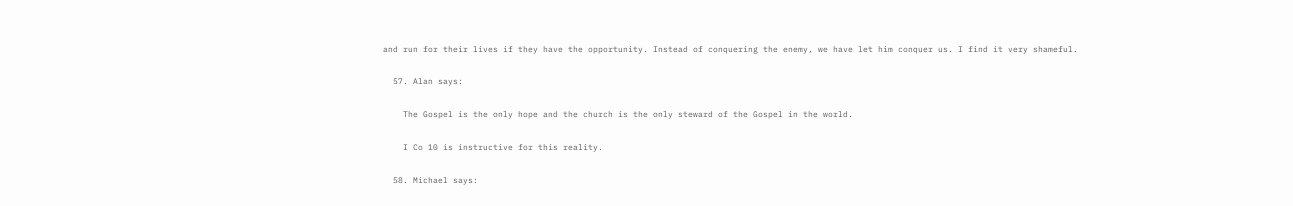and run for their lives if they have the opportunity. Instead of conquering the enemy, we have let him conquer us. I find it very shameful.

  57. Alan says:

    The Gospel is the only hope and the church is the only steward of the Gospel in the world.

    I Co 10 is instructive for this reality.

  58. Michael says: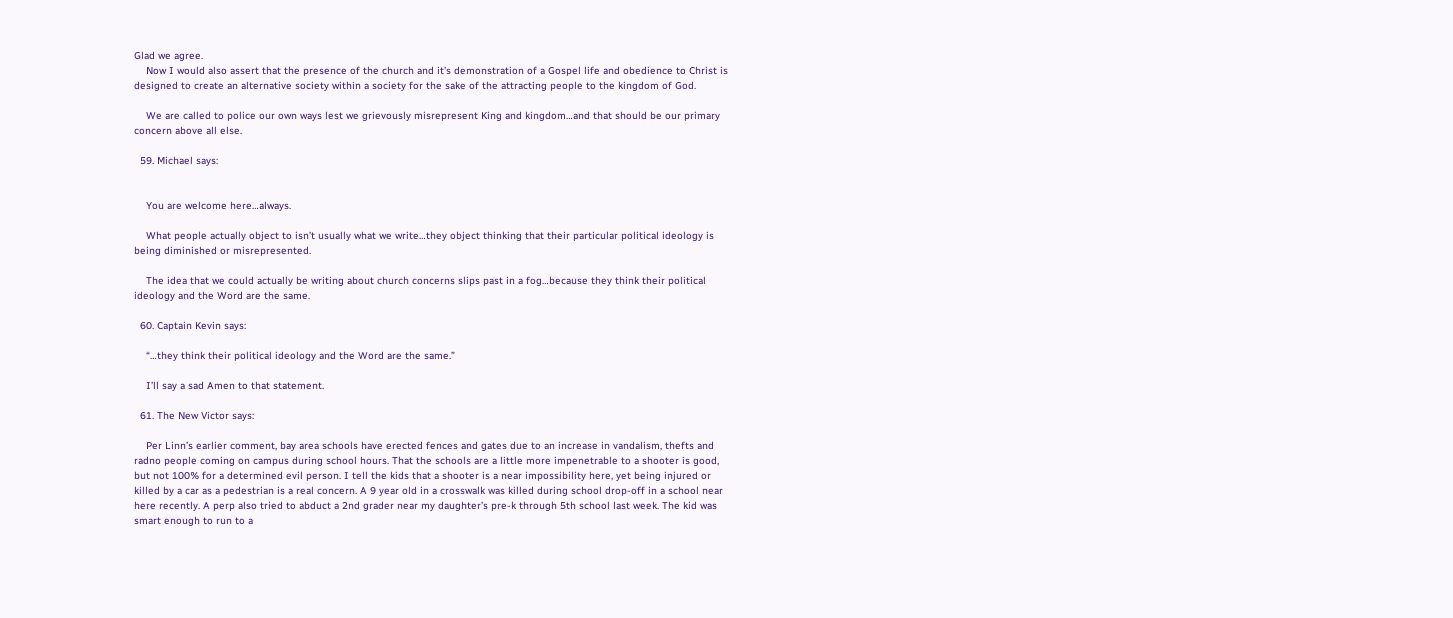Glad we agree.
    Now I would also assert that the presence of the church and it’s demonstration of a Gospel life and obedience to Christ is designed to create an alternative society within a society for the sake of the attracting people to the kingdom of God.

    We are called to police our own ways lest we grievously misrepresent King and kingdom…and that should be our primary concern above all else.

  59. Michael says:


    You are welcome here…always.

    What people actually object to isn’t usually what we write…they object thinking that their particular political ideology is being diminished or misrepresented.

    The idea that we could actually be writing about church concerns slips past in a fog…because they think their political ideology and the Word are the same.

  60. Captain Kevin says:

    “…they think their political ideology and the Word are the same.”

    I’ll say a sad Amen to that statement.

  61. The New Victor says:

    Per Linn’s earlier comment, bay area schools have erected fences and gates due to an increase in vandalism, thefts and radno people coming on campus during school hours. That the schools are a little more impenetrable to a shooter is good, but not 100% for a determined evil person. I tell the kids that a shooter is a near impossibility here, yet being injured or killed by a car as a pedestrian is a real concern. A 9 year old in a crosswalk was killed during school drop-off in a school near here recently. A perp also tried to abduct a 2nd grader near my daughter’s pre-k through 5th school last week. The kid was smart enough to run to a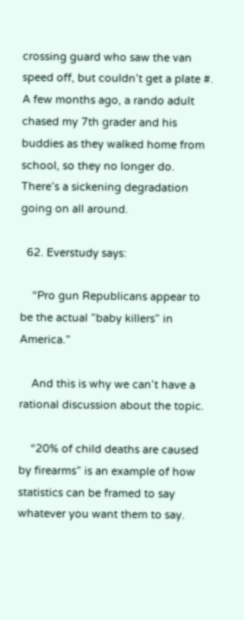crossing guard who saw the van speed off, but couldn’t get a plate #. A few months ago, a rando adult chased my 7th grader and his buddies as they walked home from school, so they no longer do. There’s a sickening degradation going on all around.

  62. Everstudy says:

    “Pro gun Republicans appear to be the actual ”baby killers” in America.”

    And this is why we can’t have a rational discussion about the topic.

    “20% of child deaths are caused by firearms” is an example of how statistics can be framed to say whatever you want them to say.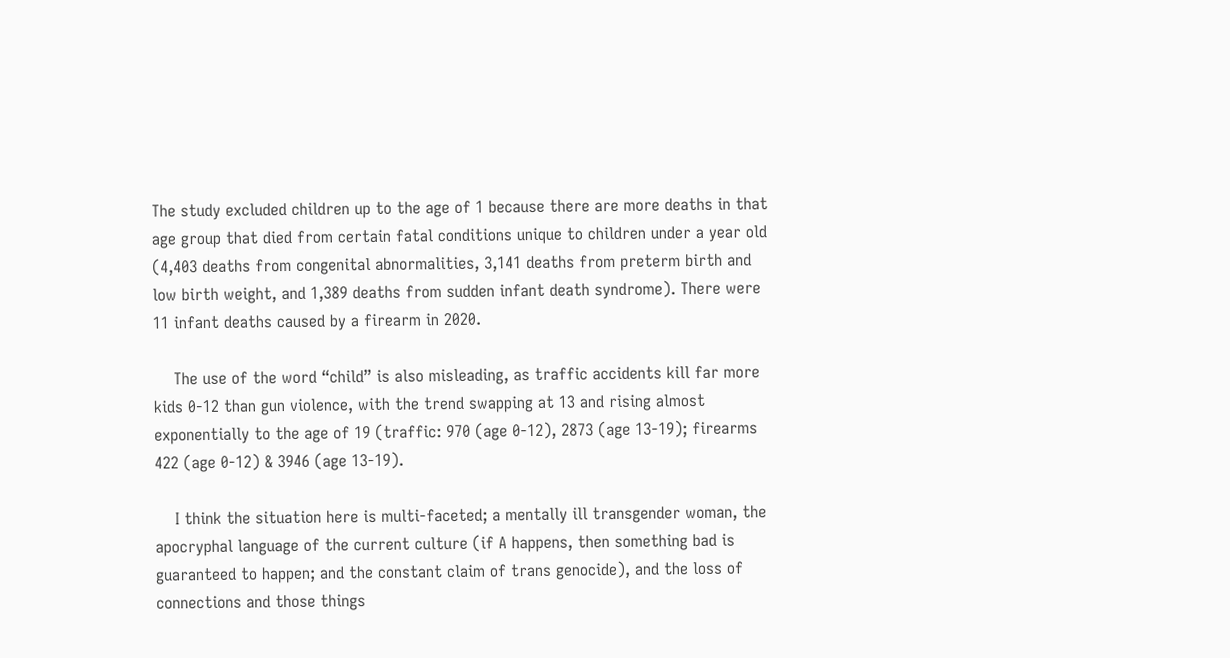The study excluded children up to the age of 1 because there are more deaths in that age group that died from certain fatal conditions unique to children under a year old (4,403 deaths from congenital abnormalities, 3,141 deaths from preterm birth and low birth weight, and 1,389 deaths from sudden infant death syndrome). There were 11 infant deaths caused by a firearm in 2020.

    The use of the word “child” is also misleading, as traffic accidents kill far more kids 0-12 than gun violence, with the trend swapping at 13 and rising almost exponentially to the age of 19 (traffic: 970 (age 0-12), 2873 (age 13-19); firearms 422 (age 0-12) & 3946 (age 13-19).

    I think the situation here is multi-faceted; a mentally ill transgender woman, the apocryphal language of the current culture (if A happens, then something bad is guaranteed to happen; and the constant claim of trans genocide), and the loss of connections and those things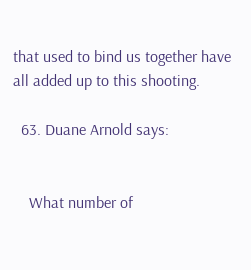that used to bind us together have all added up to this shooting.

  63. Duane Arnold says:


    What number of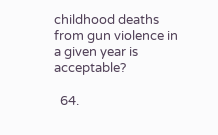childhood deaths from gun violence in a given year is acceptable?

  64.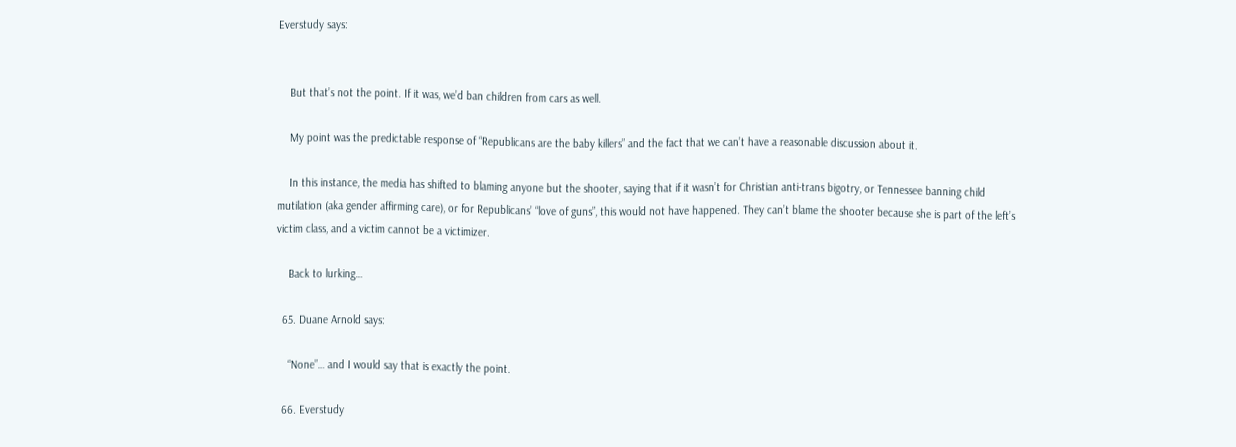Everstudy says:


    But that’s not the point. If it was, we’d ban children from cars as well.

    My point was the predictable response of “Republicans are the baby killers” and the fact that we can’t have a reasonable discussion about it.

    In this instance, the media has shifted to blaming anyone but the shooter, saying that if it wasn’t for Christian anti-trans bigotry, or Tennessee banning child mutilation (aka gender affirming care), or for Republicans’ “love of guns”, this would not have happened. They can’t blame the shooter because she is part of the left’s victim class, and a victim cannot be a victimizer.

    Back to lurking…

  65. Duane Arnold says:

    “None”… and I would say that is exactly the point.

  66. Everstudy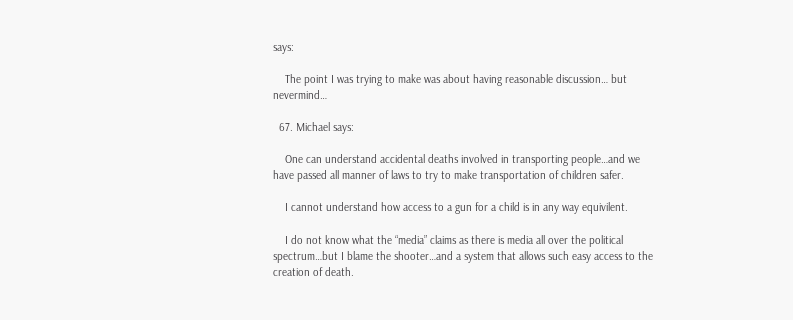says:

    The point I was trying to make was about having reasonable discussion… but nevermind…

  67. Michael says:

    One can understand accidental deaths involved in transporting people…and we have passed all manner of laws to try to make transportation of children safer.

    I cannot understand how access to a gun for a child is in any way equivilent.

    I do not know what the “media” claims as there is media all over the political spectrum…but I blame the shooter…and a system that allows such easy access to the creation of death.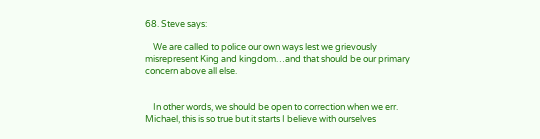68. Steve says:

    We are called to police our own ways lest we grievously misrepresent King and kingdom…and that should be our primary concern above all else.


    In other words, we should be open to correction when we err. Michael, this is so true but it starts I believe with ourselves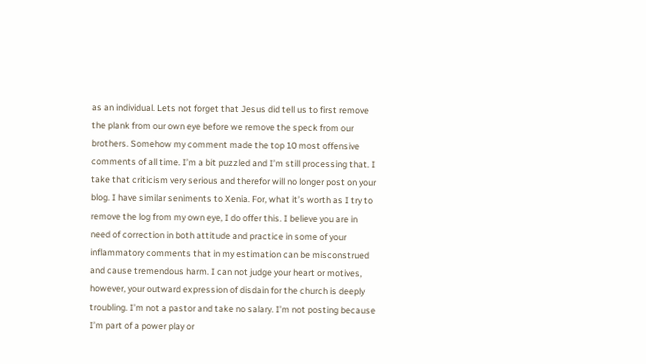as an individual. Lets not forget that Jesus did tell us to first remove the plank from our own eye before we remove the speck from our brothers. Somehow my comment made the top 10 most offensive comments of all time. I’m a bit puzzled and I’m still processing that. I take that criticism very serious and therefor will no longer post on your blog. I have similar seniments to Xenia. For, what it’s worth as I try to remove the log from my own eye, I do offer this. I believe you are in need of correction in both attitude and practice in some of your inflammatory comments that in my estimation can be misconstrued and cause tremendous harm. I can not judge your heart or motives, however, your outward expression of disdain for the church is deeply troubling. I’m not a pastor and take no salary. I’m not posting because I’m part of a power play or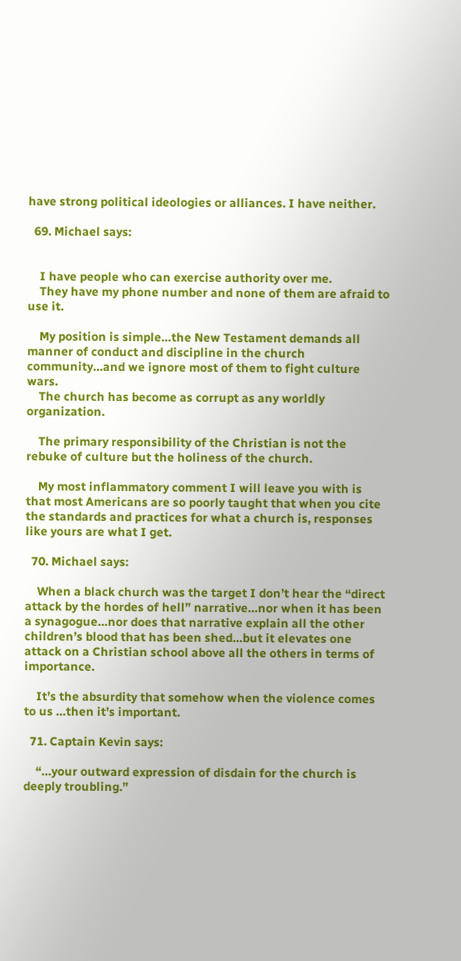have strong political ideologies or alliances. I have neither.

  69. Michael says:


    I have people who can exercise authority over me.
    They have my phone number and none of them are afraid to use it.

    My position is simple…the New Testament demands all manner of conduct and discipline in the church community…and we ignore most of them to fight culture wars.
    The church has become as corrupt as any worldly organization.

    The primary responsibility of the Christian is not the rebuke of culture but the holiness of the church.

    My most inflammatory comment I will leave you with is that most Americans are so poorly taught that when you cite the standards and practices for what a church is, responses like yours are what I get.

  70. Michael says:

    When a black church was the target I don’t hear the “direct attack by the hordes of hell” narrative…nor when it has been a synagogue…nor does that narrative explain all the other children’s blood that has been shed…but it elevates one attack on a Christian school above all the others in terms of importance.

    It’s the absurdity that somehow when the violence comes to us …then it’s important.

  71. Captain Kevin says:

    “…your outward expression of disdain for the church is deeply troubling.”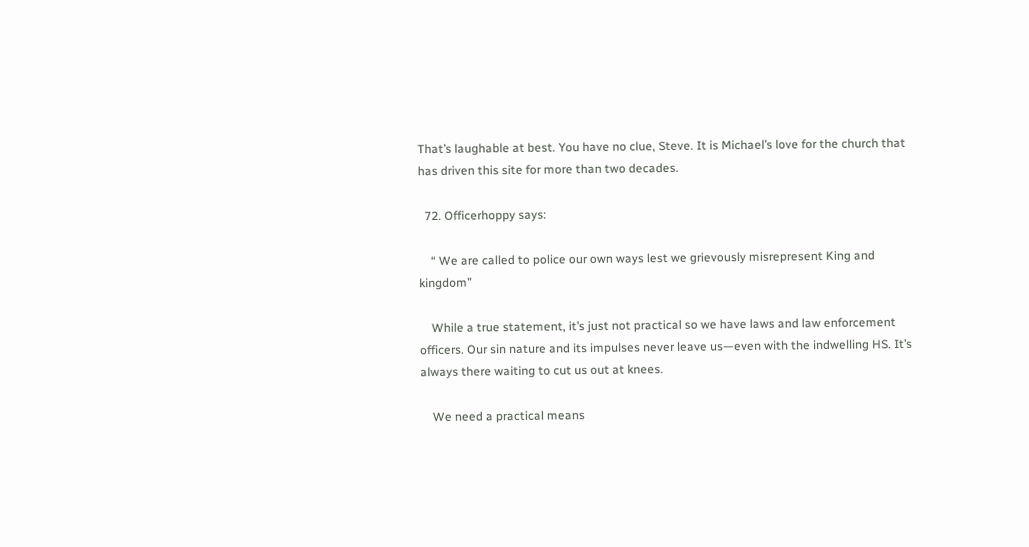That’s laughable at best. You have no clue, Steve. It is Michael’s love for the church that has driven this site for more than two decades.

  72. Officerhoppy says:

    “ We are called to police our own ways lest we grievously misrepresent King and kingdom”

    While a true statement, it’s just not practical so we have laws and law enforcement officers. Our sin nature and its impulses never leave us—even with the indwelling HS. It’s always there waiting to cut us out at knees.

    We need a practical means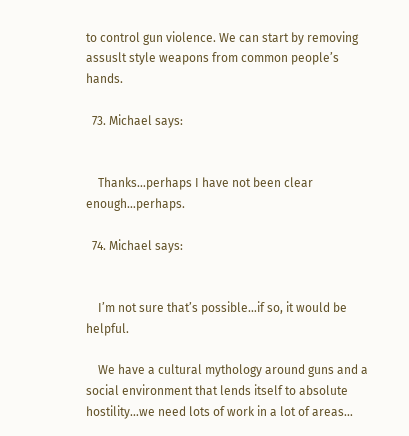to control gun violence. We can start by removing assuslt style weapons from common people’s hands.

  73. Michael says:


    Thanks…perhaps I have not been clear enough…perhaps.

  74. Michael says:


    I’m not sure that’s possible…if so, it would be helpful.

    We have a cultural mythology around guns and a social environment that lends itself to absolute hostility…we need lots of work in a lot of areas…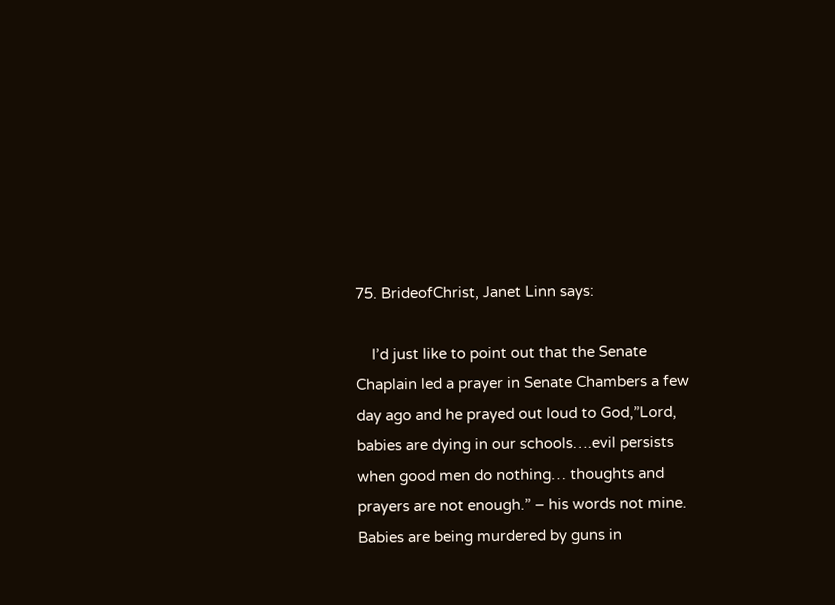75. BrideofChrist, Janet Linn says:

    I’d just like to point out that the Senate Chaplain led a prayer in Senate Chambers a few day ago and he prayed out loud to God,”Lord, babies are dying in our schools….evil persists when good men do nothing… thoughts and prayers are not enough.” – his words not mine. Babies are being murdered by guns in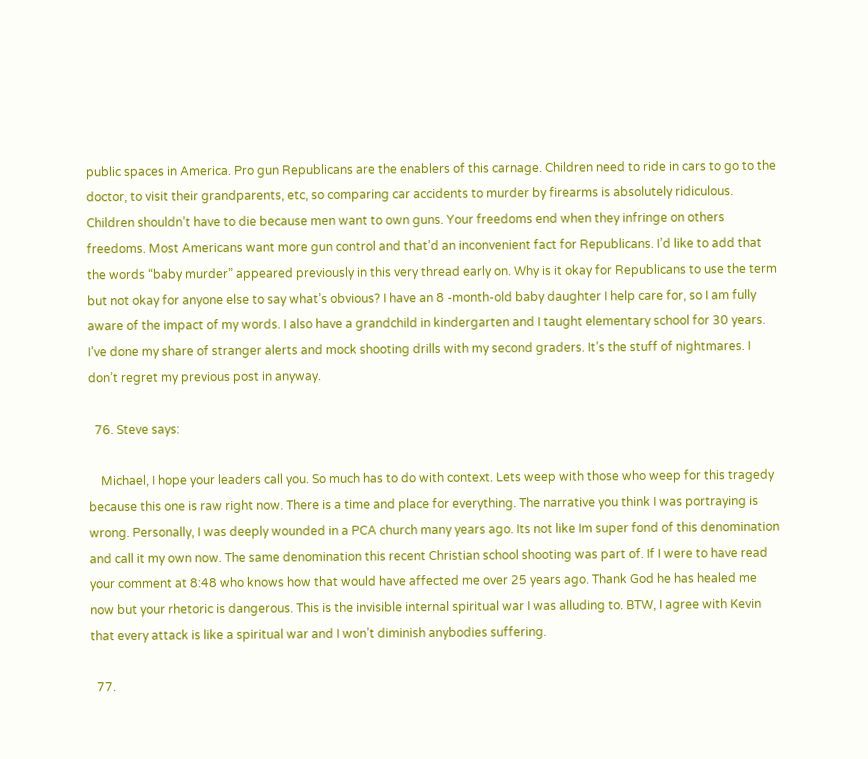public spaces in America. Pro gun Republicans are the enablers of this carnage. Children need to ride in cars to go to the doctor, to visit their grandparents, etc, so comparing car accidents to murder by firearms is absolutely ridiculous. Children shouldn’t have to die because men want to own guns. Your freedoms end when they infringe on others freedoms. Most Americans want more gun control and that’d an inconvenient fact for Republicans. I’d like to add that the words “baby murder” appeared previously in this very thread early on. Why is it okay for Republicans to use the term but not okay for anyone else to say what’s obvious? I have an 8 -month-old baby daughter I help care for, so I am fully aware of the impact of my words. I also have a grandchild in kindergarten and I taught elementary school for 30 years. I’ve done my share of stranger alerts and mock shooting drills with my second graders. It’s the stuff of nightmares. I don’t regret my previous post in anyway.

  76. Steve says:

    Michael, I hope your leaders call you. So much has to do with context. Lets weep with those who weep for this tragedy because this one is raw right now. There is a time and place for everything. The narrative you think I was portraying is wrong. Personally, I was deeply wounded in a PCA church many years ago. Its not like Im super fond of this denomination and call it my own now. The same denomination this recent Christian school shooting was part of. If I were to have read your comment at 8:48 who knows how that would have affected me over 25 years ago. Thank God he has healed me now but your rhetoric is dangerous. This is the invisible internal spiritual war I was alluding to. BTW, I agree with Kevin that every attack is like a spiritual war and I won’t diminish anybodies suffering.

  77.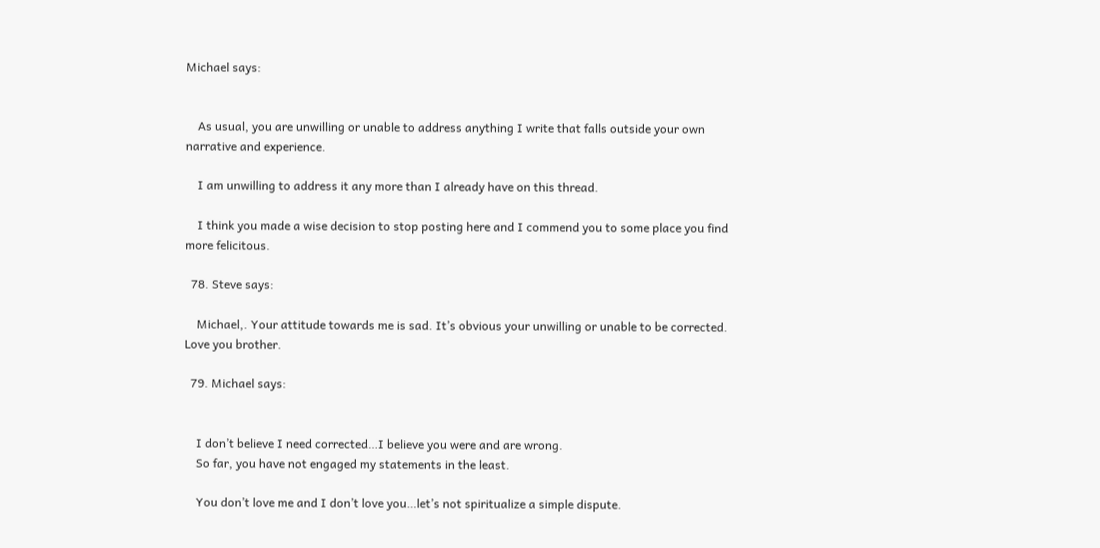Michael says:


    As usual, you are unwilling or unable to address anything I write that falls outside your own narrative and experience.

    I am unwilling to address it any more than I already have on this thread.

    I think you made a wise decision to stop posting here and I commend you to some place you find more felicitous.

  78. Steve says:

    Michael,. Your attitude towards me is sad. It’s obvious your unwilling or unable to be corrected. Love you brother.

  79. Michael says:


    I don’t believe I need corrected…I believe you were and are wrong.
    So far, you have not engaged my statements in the least.

    You don’t love me and I don’t love you…let’s not spiritualize a simple dispute.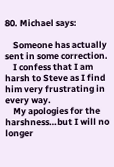80. Michael says:

    Someone has actually sent in some correction.
    I confess that I am harsh to Steve as I find him very frustrating in every way.
    My apologies for the harshness…but I will no longer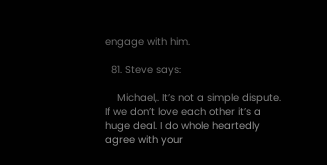engage with him.

  81. Steve says:

    Michael,. It’s not a simple dispute. If we don’t love each other it’s a huge deal. I do whole heartedly agree with your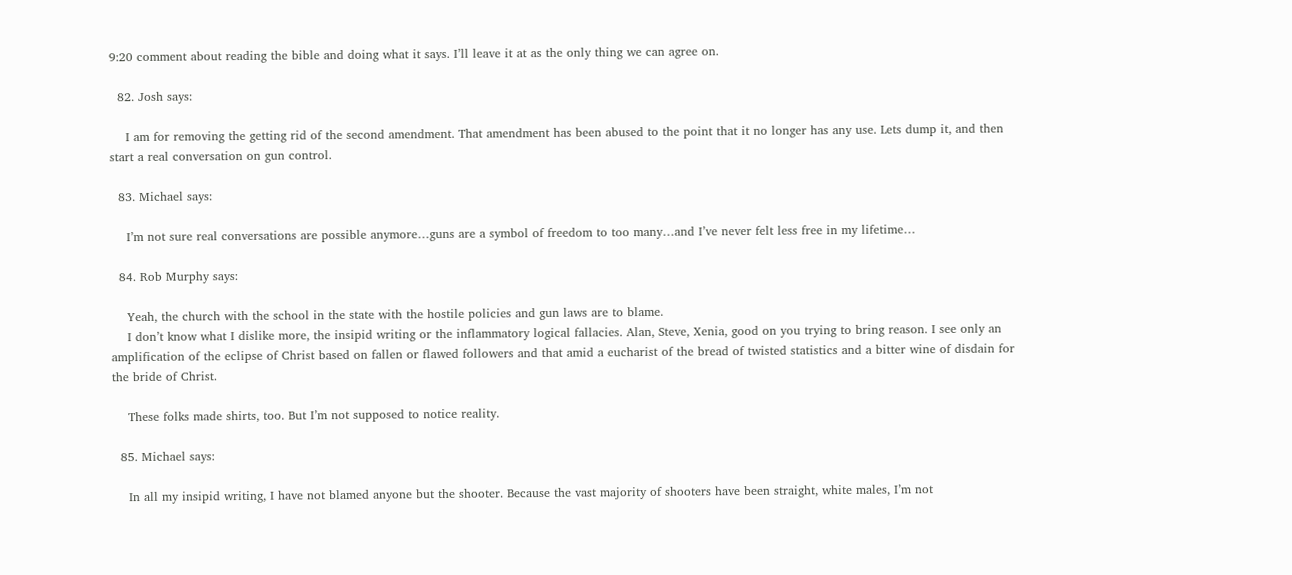9:20 comment about reading the bible and doing what it says. I’ll leave it at as the only thing we can agree on.

  82. Josh says:

    I am for removing the getting rid of the second amendment. That amendment has been abused to the point that it no longer has any use. Lets dump it, and then start a real conversation on gun control.

  83. Michael says:

    I’m not sure real conversations are possible anymore…guns are a symbol of freedom to too many…and I’ve never felt less free in my lifetime…

  84. Rob Murphy says:

    Yeah, the church with the school in the state with the hostile policies and gun laws are to blame.
    I don’t know what I dislike more, the insipid writing or the inflammatory logical fallacies. Alan, Steve, Xenia, good on you trying to bring reason. I see only an amplification of the eclipse of Christ based on fallen or flawed followers and that amid a eucharist of the bread of twisted statistics and a bitter wine of disdain for the bride of Christ.

    These folks made shirts, too. But I’m not supposed to notice reality.

  85. Michael says:

    In all my insipid writing, I have not blamed anyone but the shooter. Because the vast majority of shooters have been straight, white males, I’m not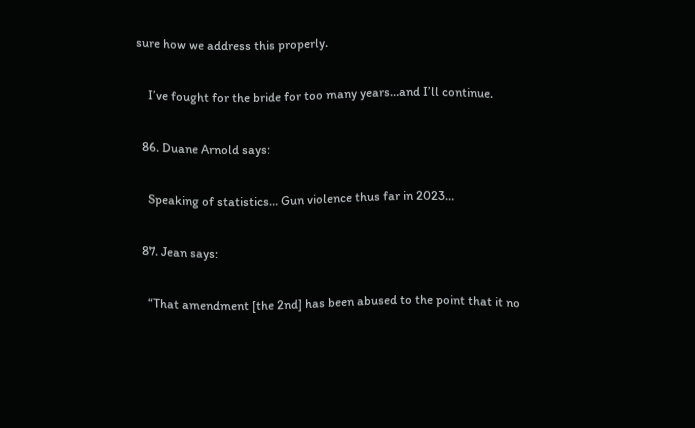sure how we address this properly.

    I’ve fought for the bride for too many years…and I’ll continue.

  86. Duane Arnold says:

    Speaking of statistics… Gun violence thus far in 2023…

  87. Jean says:

    “That amendment [the 2nd] has been abused to the point that it no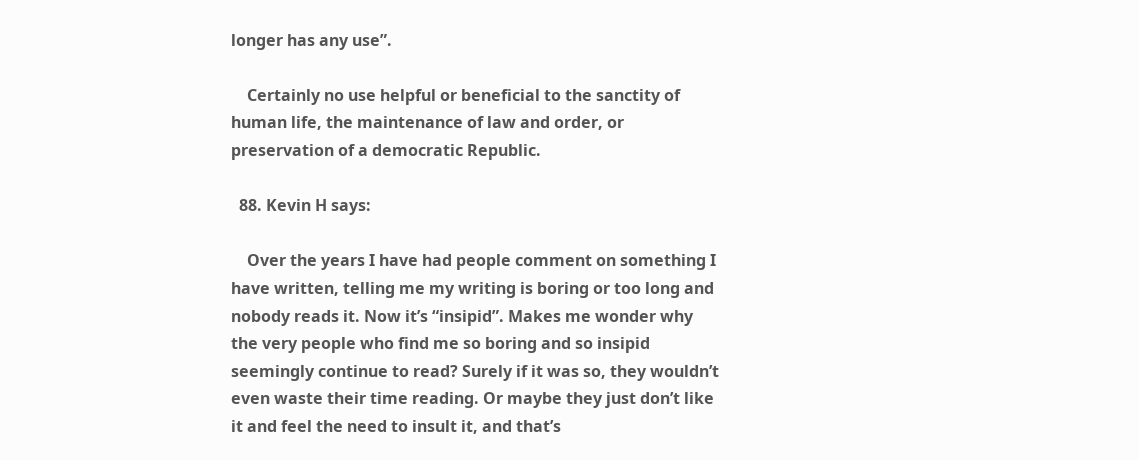longer has any use”.

    Certainly no use helpful or beneficial to the sanctity of human life, the maintenance of law and order, or preservation of a democratic Republic.

  88. Kevin H says:

    Over the years I have had people comment on something I have written, telling me my writing is boring or too long and nobody reads it. Now it’s “insipid”. Makes me wonder why the very people who find me so boring and so insipid seemingly continue to read? Surely if it was so, they wouldn’t even waste their time reading. Or maybe they just don’t like it and feel the need to insult it, and that’s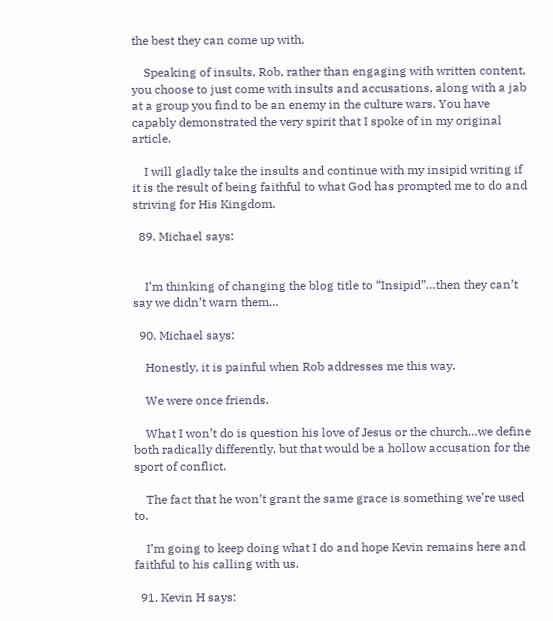the best they can come up with.

    Speaking of insults, Rob, rather than engaging with written content, you choose to just come with insults and accusations, along with a jab at a group you find to be an enemy in the culture wars. You have capably demonstrated the very spirit that I spoke of in my original article.

    I will gladly take the insults and continue with my insipid writing if it is the result of being faithful to what God has prompted me to do and striving for His Kingdom.

  89. Michael says:


    I’m thinking of changing the blog title to “Insipid”…then they can’t say we didn’t warn them…

  90. Michael says:

    Honestly, it is painful when Rob addresses me this way.

    We were once friends.

    What I won’t do is question his love of Jesus or the church…we define both radically differently, but that would be a hollow accusation for the sport of conflict.

    The fact that he won’t grant the same grace is something we’re used to.

    I’m going to keep doing what I do and hope Kevin remains here and faithful to his calling with us.

  91. Kevin H says: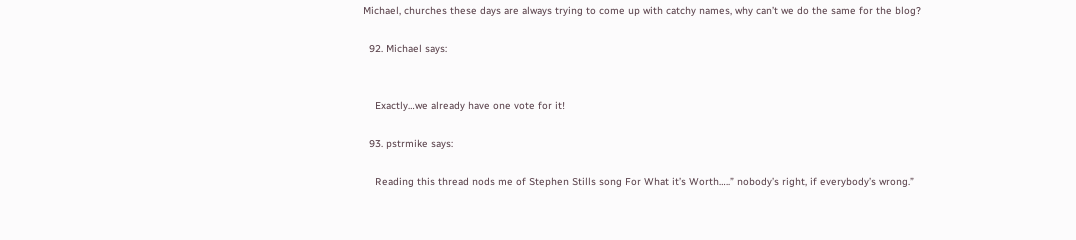Michael, churches these days are always trying to come up with catchy names, why can’t we do the same for the blog?

  92. Michael says:


    Exactly…we already have one vote for it!

  93. pstrmike says:

    Reading this thread nods me of Stephen Stills song For What it’s Worth…..” nobody’s right, if everybody’s wrong.”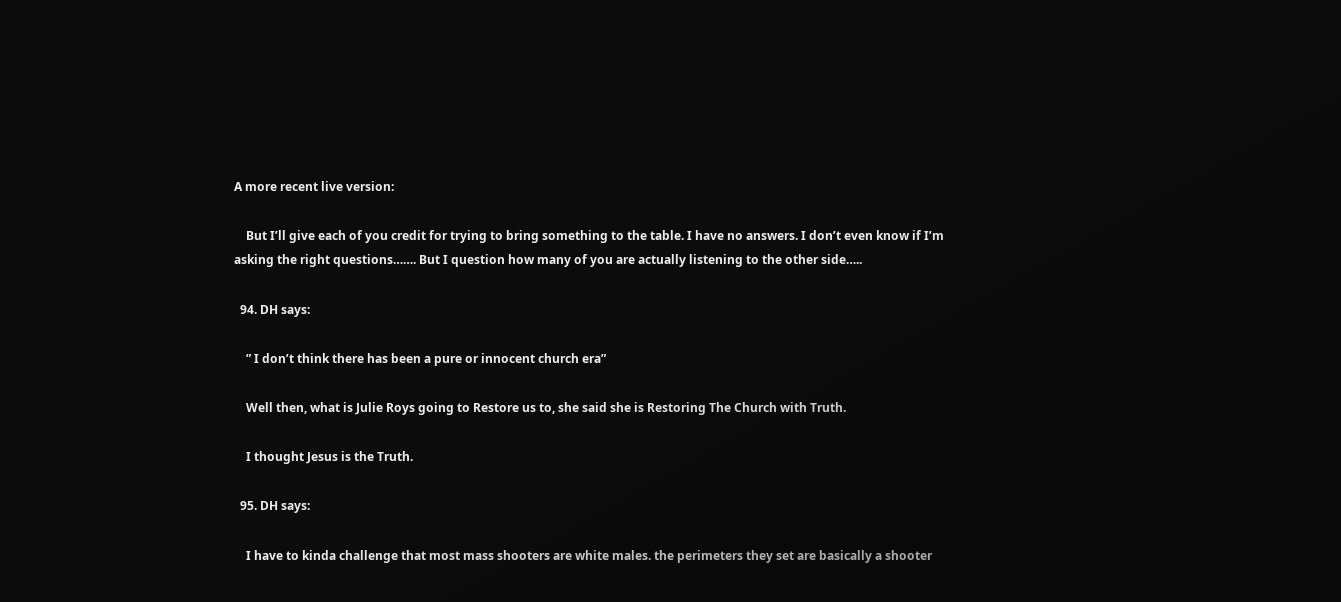A more recent live version:

    But I’ll give each of you credit for trying to bring something to the table. I have no answers. I don’t even know if I’m asking the right questions……. But I question how many of you are actually listening to the other side…..

  94. DH says:

    ” I don’t think there has been a pure or innocent church era”

    Well then, what is Julie Roys going to Restore us to, she said she is Restoring The Church with Truth.

    I thought Jesus is the Truth.

  95. DH says:

    I have to kinda challenge that most mass shooters are white males. the perimeters they set are basically a shooter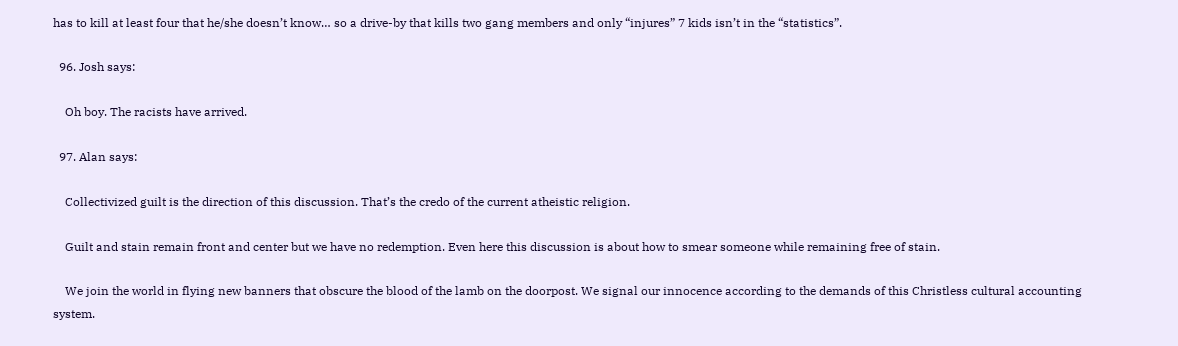has to kill at least four that he/she doesn’t know… so a drive-by that kills two gang members and only “injures” 7 kids isn’t in the “statistics”.

  96. Josh says:

    Oh boy. The racists have arrived.

  97. Alan says:

    Collectivized guilt is the direction of this discussion. That’s the credo of the current atheistic religion.

    Guilt and stain remain front and center but we have no redemption. Even here this discussion is about how to smear someone while remaining free of stain.

    We join the world in flying new banners that obscure the blood of the lamb on the doorpost. We signal our innocence according to the demands of this Christless cultural accounting system.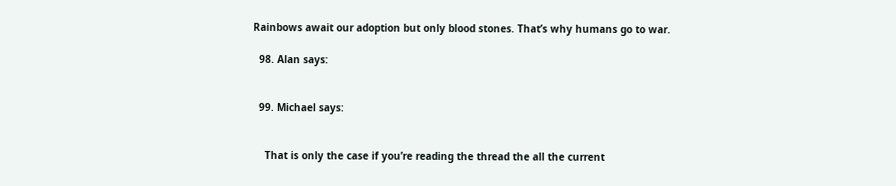Rainbows await our adoption but only blood stones. That’s why humans go to war.

  98. Alan says:


  99. Michael says:


    That is only the case if you’re reading the thread the all the current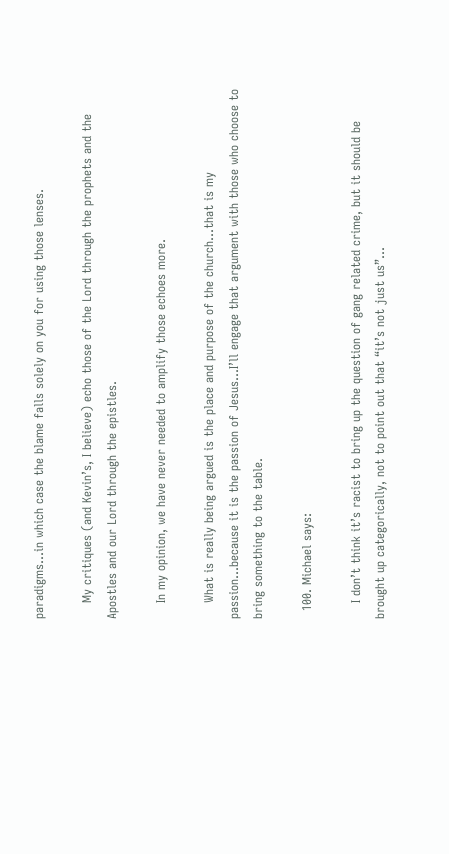paradigms…in which case the blame falls solely on you for using those lenses.

    My critiques (and Kevin’s, I believe) echo those of the Lord through the prophets and the Apostles and our Lord through the epistles.

    In my opinion, we have never needed to amplify those echoes more.

    What is really being argued is the place and purpose of the church…that is my passion…because it is the passion of Jesus…I’ll engage that argument with those who choose to bring something to the table.

  100. Michael says:

    I don’t think it’s racist to bring up the question of gang related crime, but it should be brought up categorically, not to point out that “it’s not just us”…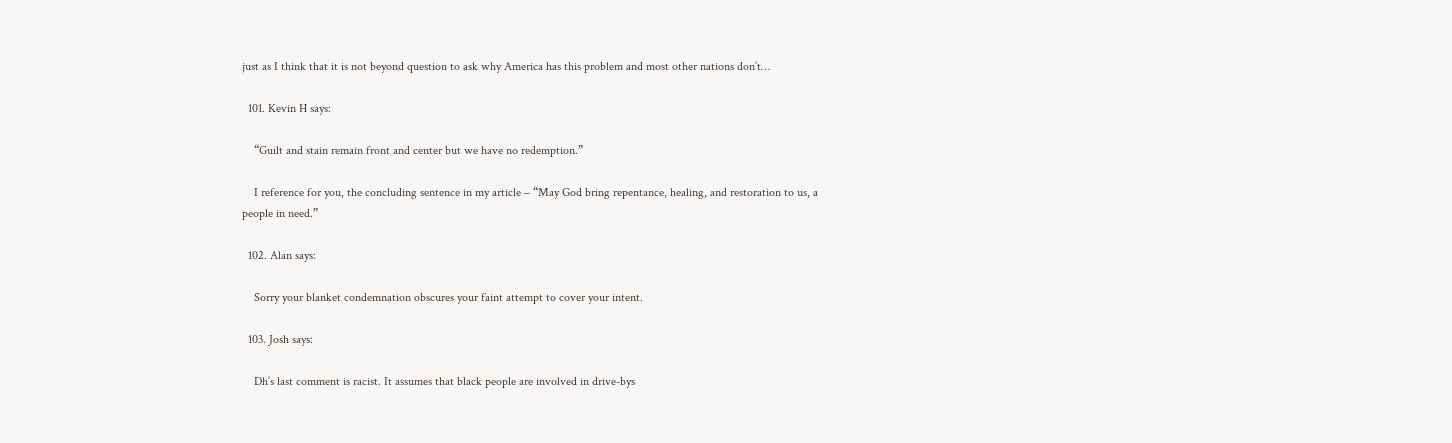just as I think that it is not beyond question to ask why America has this problem and most other nations don’t…

  101. Kevin H says:

    “Guilt and stain remain front and center but we have no redemption.”

    I reference for you, the concluding sentence in my article – “May God bring repentance, healing, and restoration to us, a people in need.”

  102. Alan says:

    Sorry your blanket condemnation obscures your faint attempt to cover your intent.

  103. Josh says:

    Dh’s last comment is racist. It assumes that black people are involved in drive-bys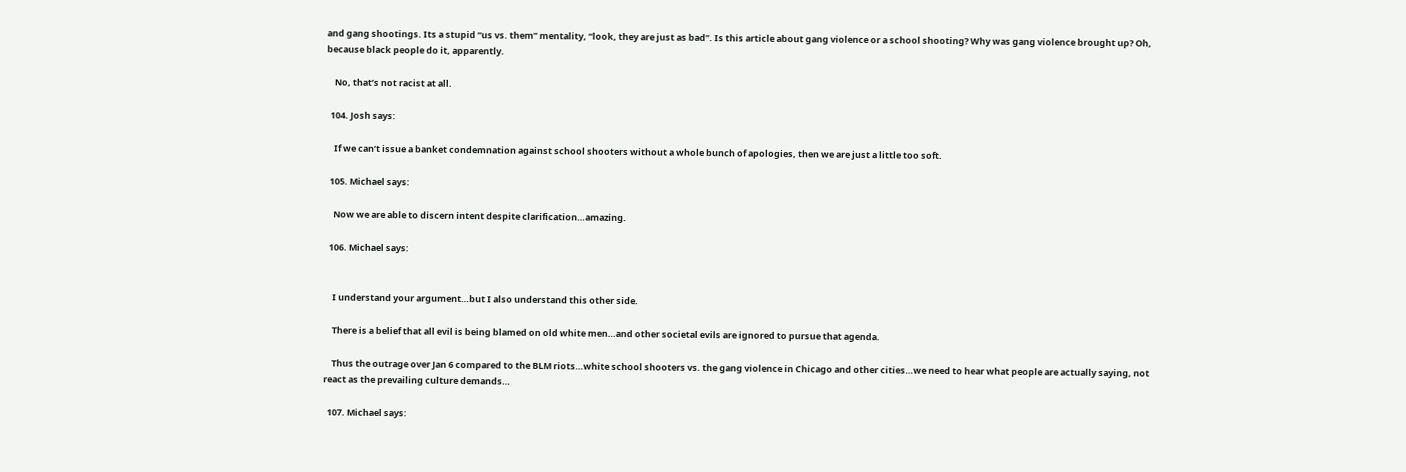and gang shootings. Its a stupid “us vs. them” mentality, “look, they are just as bad”. Is this article about gang violence or a school shooting? Why was gang violence brought up? Oh, because black people do it, apparently.

    No, that’s not racist at all.

  104. Josh says:

    If we can’t issue a banket condemnation against school shooters without a whole bunch of apologies, then we are just a little too soft.

  105. Michael says:

    Now we are able to discern intent despite clarification…amazing.

  106. Michael says:


    I understand your argument…but I also understand this other side.

    There is a belief that all evil is being blamed on old white men…and other societal evils are ignored to pursue that agenda.

    Thus the outrage over Jan 6 compared to the BLM riots…white school shooters vs. the gang violence in Chicago and other cities…we need to hear what people are actually saying, not react as the prevailing culture demands…

  107. Michael says: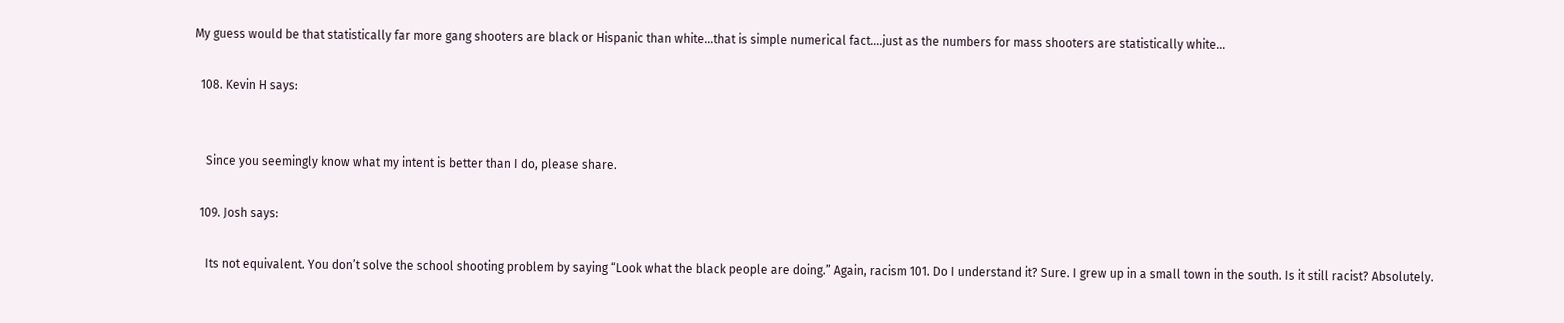My guess would be that statistically far more gang shooters are black or Hispanic than white…that is simple numerical fact….just as the numbers for mass shooters are statistically white…

  108. Kevin H says:


    Since you seemingly know what my intent is better than I do, please share.

  109. Josh says:

    Its not equivalent. You don’t solve the school shooting problem by saying “Look what the black people are doing.” Again, racism 101. Do I understand it? Sure. I grew up in a small town in the south. Is it still racist? Absolutely.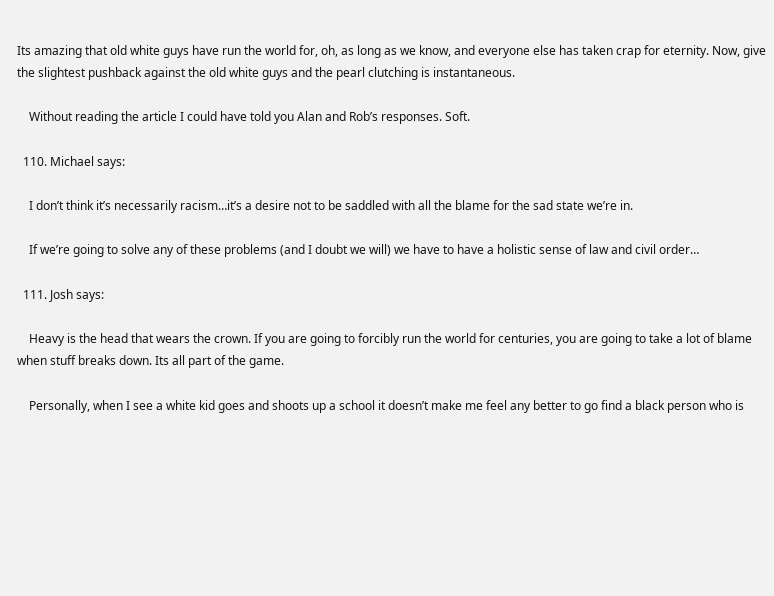Its amazing that old white guys have run the world for, oh, as long as we know, and everyone else has taken crap for eternity. Now, give the slightest pushback against the old white guys and the pearl clutching is instantaneous.

    Without reading the article I could have told you Alan and Rob’s responses. Soft.

  110. Michael says:

    I don’t think it’s necessarily racism…it’s a desire not to be saddled with all the blame for the sad state we’re in.

    If we’re going to solve any of these problems (and I doubt we will) we have to have a holistic sense of law and civil order…

  111. Josh says:

    Heavy is the head that wears the crown. If you are going to forcibly run the world for centuries, you are going to take a lot of blame when stuff breaks down. Its all part of the game.

    Personally, when I see a white kid goes and shoots up a school it doesn’t make me feel any better to go find a black person who is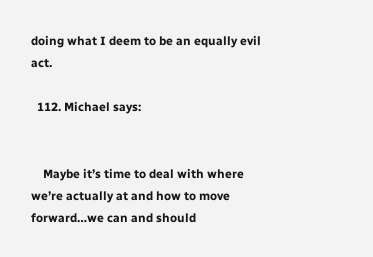doing what I deem to be an equally evil act.

  112. Michael says:


    Maybe it’s time to deal with where we’re actually at and how to move forward…we can and should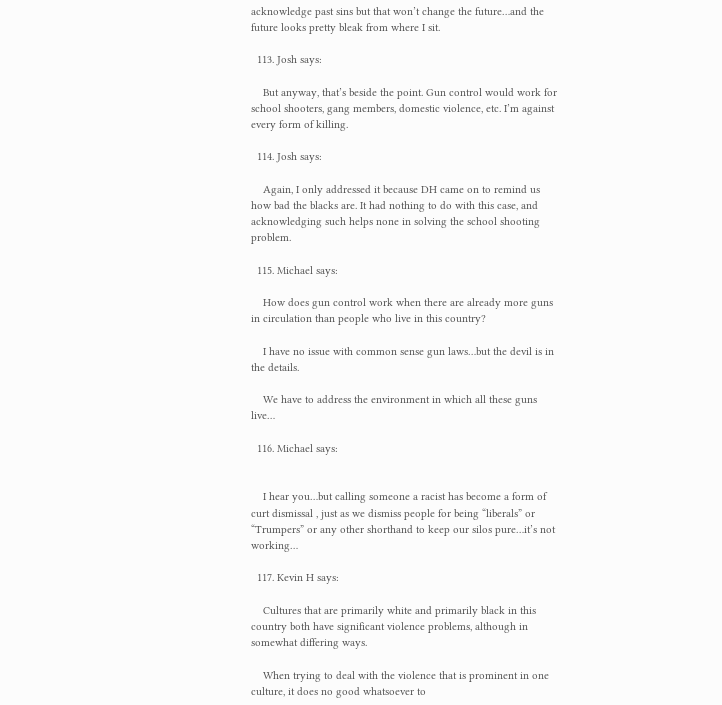acknowledge past sins but that won’t change the future…and the future looks pretty bleak from where I sit.

  113. Josh says:

    But anyway, that’s beside the point. Gun control would work for school shooters, gang members, domestic violence, etc. I’m against every form of killing.

  114. Josh says:

    Again, I only addressed it because DH came on to remind us how bad the blacks are. It had nothing to do with this case, and acknowledging such helps none in solving the school shooting problem.

  115. Michael says:

    How does gun control work when there are already more guns in circulation than people who live in this country?

    I have no issue with common sense gun laws…but the devil is in the details.

    We have to address the environment in which all these guns live…

  116. Michael says:


    I hear you…but calling someone a racist has become a form of curt dismissal , just as we dismiss people for being “liberals” or “Trumpers” or any other shorthand to keep our silos pure…it’s not working…

  117. Kevin H says:

    Cultures that are primarily white and primarily black in this country both have significant violence problems, although in somewhat differing ways.

    When trying to deal with the violence that is prominent in one culture, it does no good whatsoever to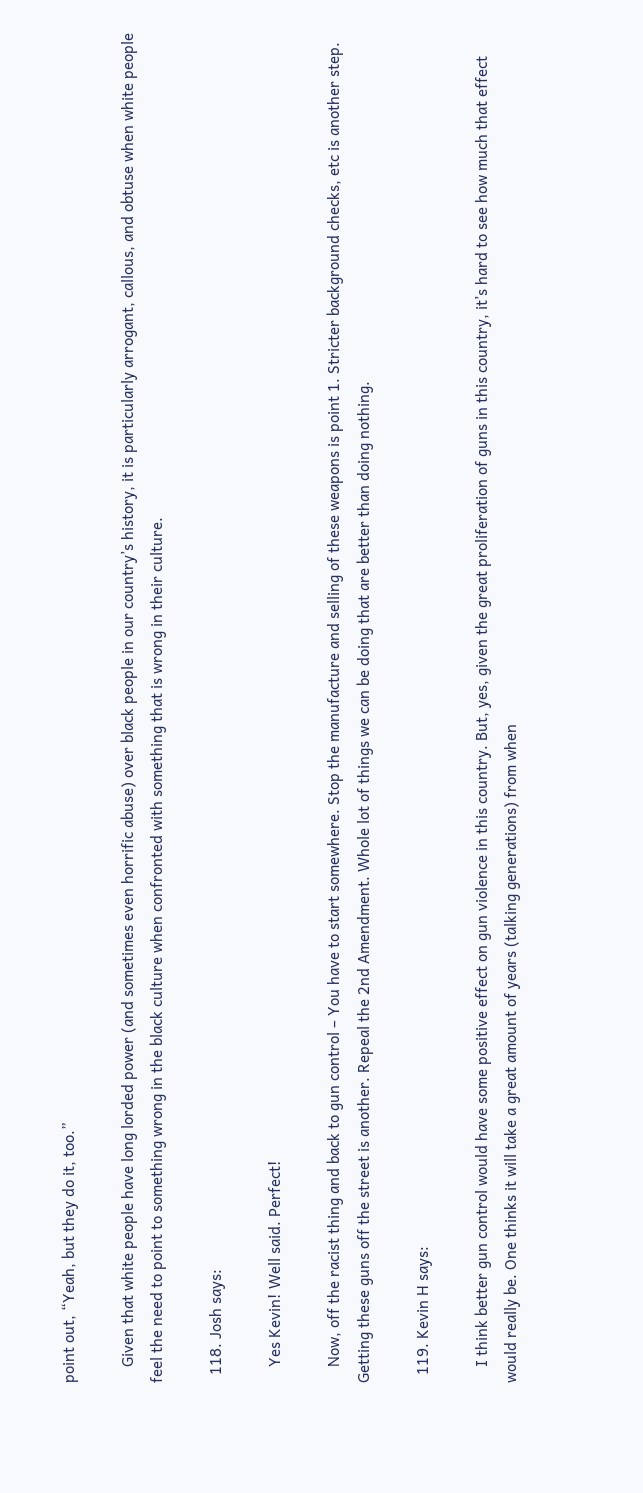point out, “Yeah, but they do it, too.”

    Given that white people have long lorded power (and sometimes even horrific abuse) over black people in our country’s history, it is particularly arrogant, callous, and obtuse when white people feel the need to point to something wrong in the black culture when confronted with something that is wrong in their culture.

  118. Josh says:

    Yes Kevin! Well said. Perfect!

    Now, off the racist thing and back to gun control – You have to start somewhere. Stop the manufacture and selling of these weapons is point 1. Stricter background checks, etc is another step. Getting these guns off the street is another. Repeal the 2nd Amendment. Whole lot of things we can be doing that are better than doing nothing.

  119. Kevin H says:

    I think better gun control would have some positive effect on gun violence in this country. But, yes, given the great proliferation of guns in this country, it’s hard to see how much that effect would really be. One thinks it will take a great amount of years (talking generations) from when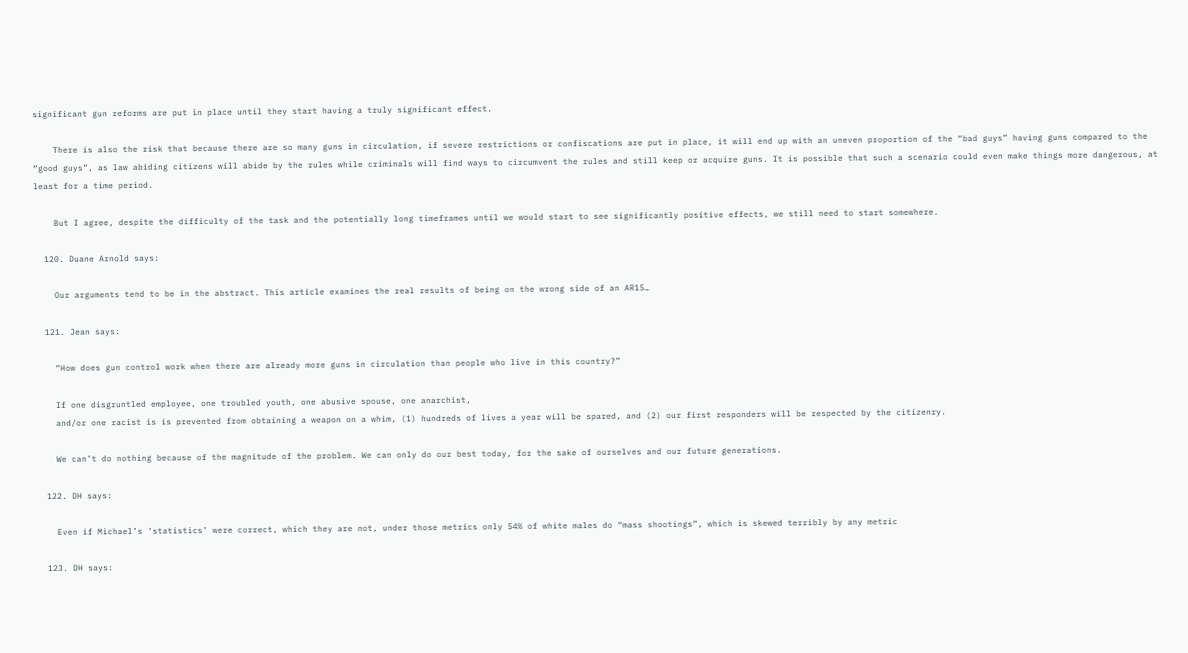significant gun reforms are put in place until they start having a truly significant effect.

    There is also the risk that because there are so many guns in circulation, if severe restrictions or confiscations are put in place, it will end up with an uneven proportion of the “bad guys” having guns compared to the “good guys”, as law abiding citizens will abide by the rules while criminals will find ways to circumvent the rules and still keep or acquire guns. It is possible that such a scenario could even make things more dangerous, at least for a time period.

    But I agree, despite the difficulty of the task and the potentially long timeframes until we would start to see significantly positive effects, we still need to start somewhere.

  120. Duane Arnold says:

    Our arguments tend to be in the abstract. This article examines the real results of being on the wrong side of an AR15…

  121. Jean says:

    “How does gun control work when there are already more guns in circulation than people who live in this country?”

    If one disgruntled employee, one troubled youth, one abusive spouse, one anarchist,
    and/or one racist is is prevented from obtaining a weapon on a whim, (1) hundreds of lives a year will be spared, and (2) our first responders will be respected by the citizenry.

    We can’t do nothing because of the magnitude of the problem. We can only do our best today, for the sake of ourselves and our future generations.

  122. DH says:

    Even if Michael’s ‘statistics’ were correct, which they are not, under those metrics only 54% of white males do “mass shootings”, which is skewed terribly by any metric

  123. DH says: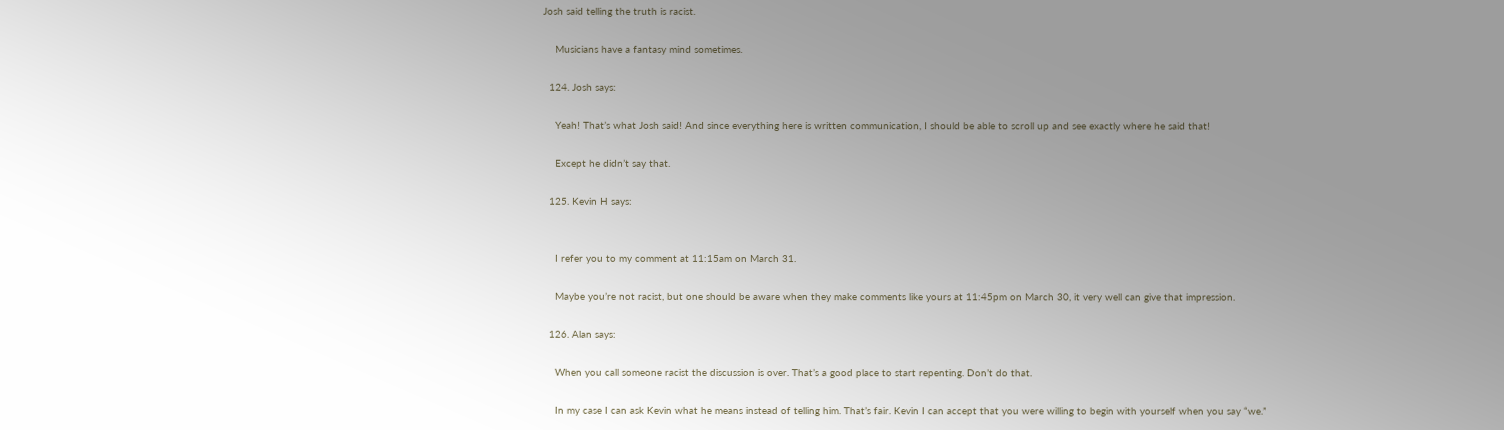Josh said telling the truth is racist.

    Musicians have a fantasy mind sometimes.

  124. Josh says:

    Yeah! That’s what Josh said! And since everything here is written communication, I should be able to scroll up and see exactly where he said that!

    Except he didn’t say that.

  125. Kevin H says:


    I refer you to my comment at 11:15am on March 31.

    Maybe you’re not racist, but one should be aware when they make comments like yours at 11:45pm on March 30, it very well can give that impression.

  126. Alan says:

    When you call someone racist the discussion is over. That’s a good place to start repenting. Don’t do that.

    In my case I can ask Kevin what he means instead of telling him. That’s fair. Kevin I can accept that you were willing to begin with yourself when you say “we.”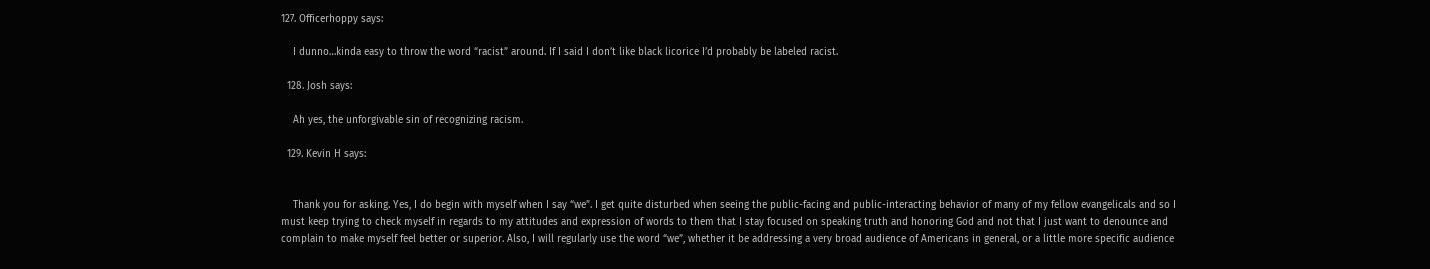127. Officerhoppy says:

    I dunno…kinda easy to throw the word “racist” around. If I said I don’t like black licorice I’d probably be labeled racist.

  128. Josh says:

    Ah yes, the unforgivable sin of recognizing racism.

  129. Kevin H says:


    Thank you for asking. Yes, I do begin with myself when I say “we”. I get quite disturbed when seeing the public-facing and public-interacting behavior of many of my fellow evangelicals and so I must keep trying to check myself in regards to my attitudes and expression of words to them that I stay focused on speaking truth and honoring God and not that I just want to denounce and complain to make myself feel better or superior. Also, I will regularly use the word “we”, whether it be addressing a very broad audience of Americans in general, or a little more specific audience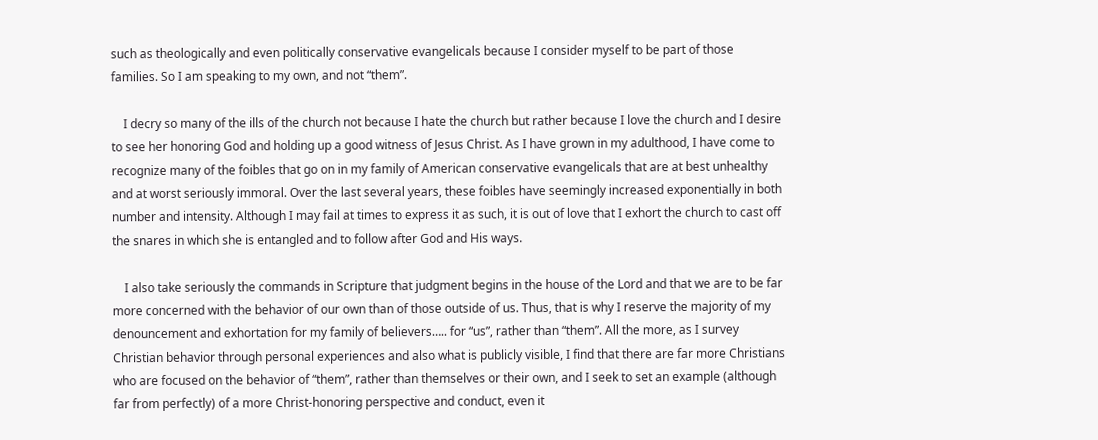such as theologically and even politically conservative evangelicals because I consider myself to be part of those families. So I am speaking to my own, and not “them”.

    I decry so many of the ills of the church not because I hate the church but rather because I love the church and I desire to see her honoring God and holding up a good witness of Jesus Christ. As I have grown in my adulthood, I have come to recognize many of the foibles that go on in my family of American conservative evangelicals that are at best unhealthy and at worst seriously immoral. Over the last several years, these foibles have seemingly increased exponentially in both number and intensity. Although I may fail at times to express it as such, it is out of love that I exhort the church to cast off the snares in which she is entangled and to follow after God and His ways.

    I also take seriously the commands in Scripture that judgment begins in the house of the Lord and that we are to be far more concerned with the behavior of our own than of those outside of us. Thus, that is why I reserve the majority of my denouncement and exhortation for my family of believers….. for “us”, rather than “them”. All the more, as I survey Christian behavior through personal experiences and also what is publicly visible, I find that there are far more Christians who are focused on the behavior of “them”, rather than themselves or their own, and I seek to set an example (although far from perfectly) of a more Christ-honoring perspective and conduct, even it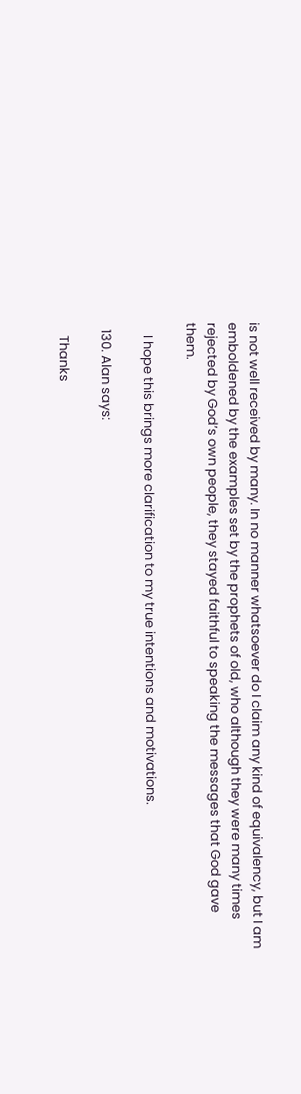is not well received by many. In no manner whatsoever do I claim any kind of equivalency, but I am emboldened by the examples set by the prophets of old, who although they were many times rejected by God’s own people, they stayed faithful to speaking the messages that God gave them.

    I hope this brings more clarification to my true intentions and motivations.

  130. Alan says:

    Thanks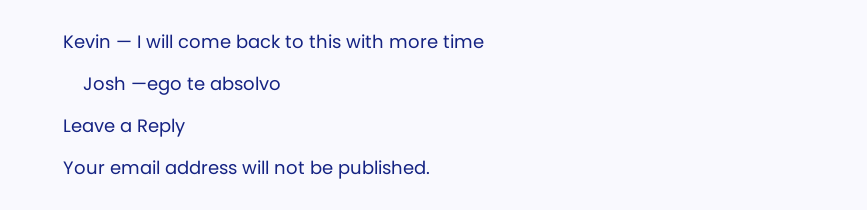Kevin — I will come back to this with more time

    Josh —ego te absolvo

Leave a Reply

Your email address will not be published.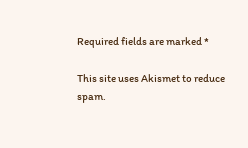Required fields are marked *

This site uses Akismet to reduce spam.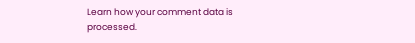Learn how your comment data is processed.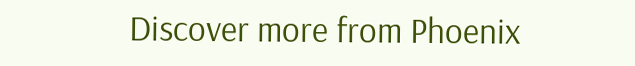Discover more from Phoenix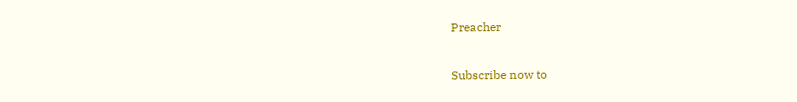Preacher

Subscribe now to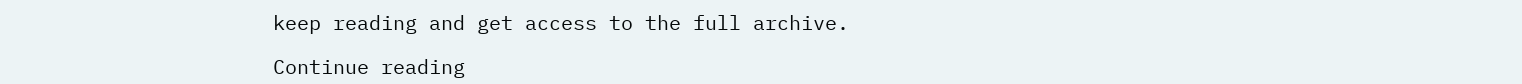keep reading and get access to the full archive.

Continue reading